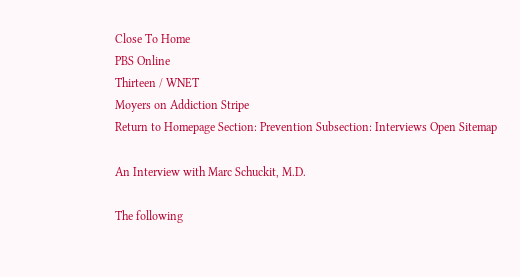Close To Home
PBS Online
Thirteen / WNET
Moyers on Addiction Stripe
Return to Homepage Section: Prevention Subsection: Interviews Open Sitemap

An Interview with Marc Schuckit, M.D.

The following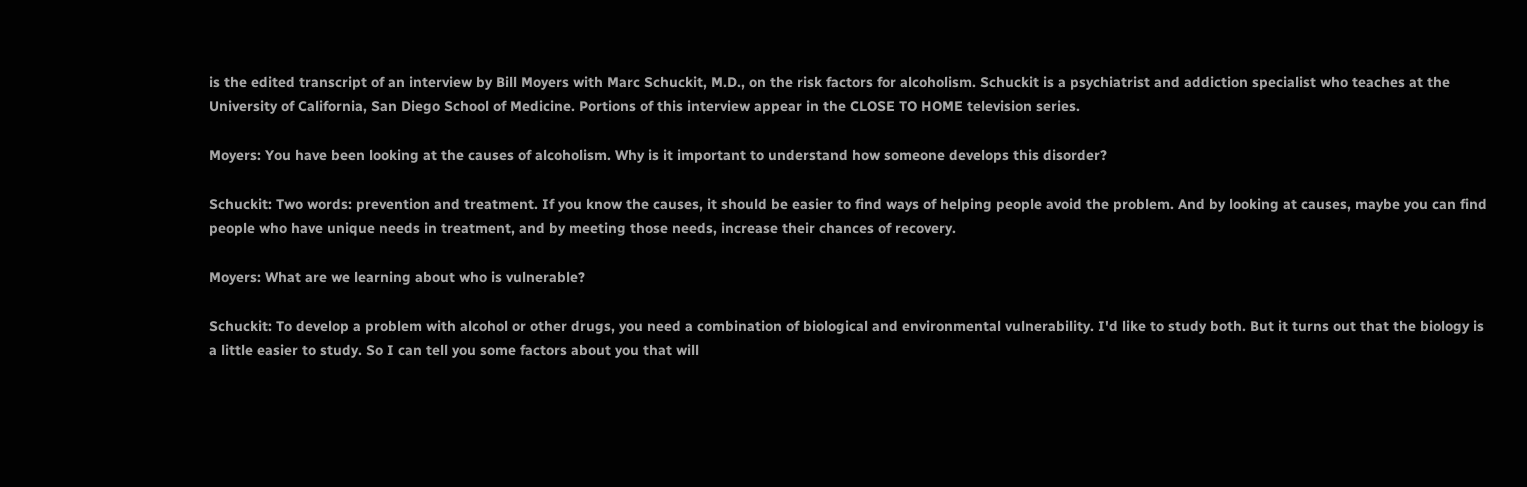is the edited transcript of an interview by Bill Moyers with Marc Schuckit, M.D., on the risk factors for alcoholism. Schuckit is a psychiatrist and addiction specialist who teaches at the University of California, San Diego School of Medicine. Portions of this interview appear in the CLOSE TO HOME television series.

Moyers: You have been looking at the causes of alcoholism. Why is it important to understand how someone develops this disorder?

Schuckit: Two words: prevention and treatment. If you know the causes, it should be easier to find ways of helping people avoid the problem. And by looking at causes, maybe you can find people who have unique needs in treatment, and by meeting those needs, increase their chances of recovery.

Moyers: What are we learning about who is vulnerable?

Schuckit: To develop a problem with alcohol or other drugs, you need a combination of biological and environmental vulnerability. I'd like to study both. But it turns out that the biology is a little easier to study. So I can tell you some factors about you that will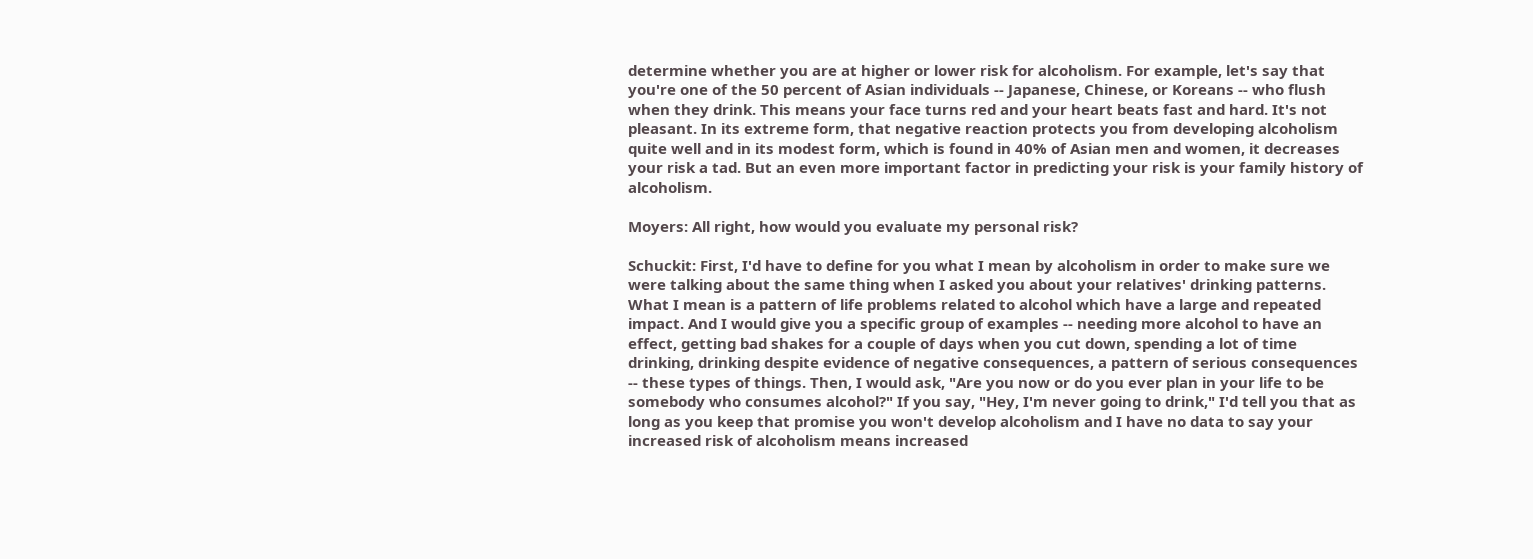determine whether you are at higher or lower risk for alcoholism. For example, let's say that you're one of the 50 percent of Asian individuals -- Japanese, Chinese, or Koreans -- who flush when they drink. This means your face turns red and your heart beats fast and hard. It's not pleasant. In its extreme form, that negative reaction protects you from developing alcoholism quite well and in its modest form, which is found in 40% of Asian men and women, it decreases your risk a tad. But an even more important factor in predicting your risk is your family history of alcoholism.

Moyers: All right, how would you evaluate my personal risk?

Schuckit: First, I'd have to define for you what I mean by alcoholism in order to make sure we were talking about the same thing when I asked you about your relatives' drinking patterns. What I mean is a pattern of life problems related to alcohol which have a large and repeated impact. And I would give you a specific group of examples -- needing more alcohol to have an effect, getting bad shakes for a couple of days when you cut down, spending a lot of time drinking, drinking despite evidence of negative consequences, a pattern of serious consequences -- these types of things. Then, I would ask, "Are you now or do you ever plan in your life to be somebody who consumes alcohol?" If you say, "Hey, I'm never going to drink," I'd tell you that as long as you keep that promise you won't develop alcoholism and I have no data to say your increased risk of alcoholism means increased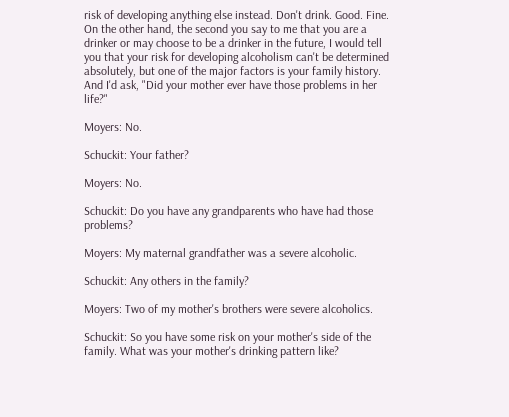risk of developing anything else instead. Don't drink. Good. Fine. On the other hand, the second you say to me that you are a drinker or may choose to be a drinker in the future, I would tell you that your risk for developing alcoholism can't be determined absolutely, but one of the major factors is your family history. And I'd ask, "Did your mother ever have those problems in her life?"

Moyers: No.

Schuckit: Your father?

Moyers: No.

Schuckit: Do you have any grandparents who have had those problems?

Moyers: My maternal grandfather was a severe alcoholic.

Schuckit: Any others in the family?

Moyers: Two of my mother's brothers were severe alcoholics.

Schuckit: So you have some risk on your mother's side of the family. What was your mother's drinking pattern like?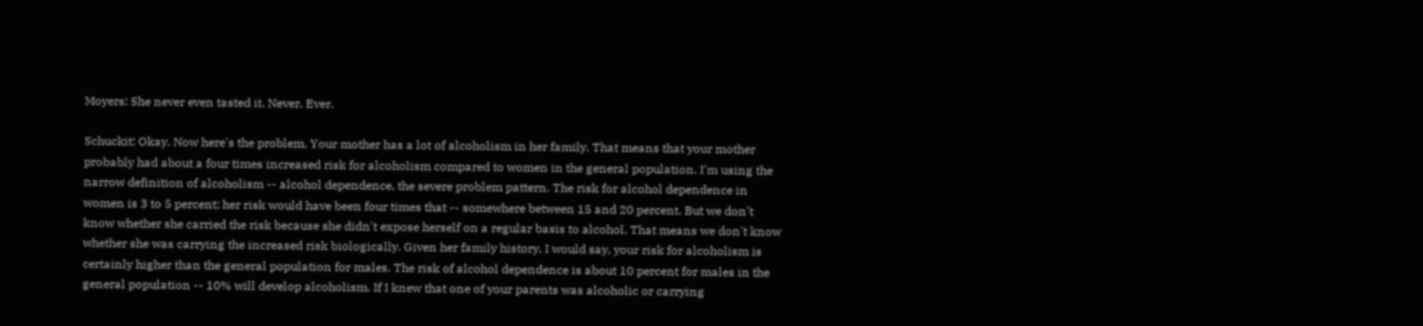Moyers: She never even tasted it. Never. Ever.

Schuckit: Okay. Now here's the problem. Your mother has a lot of alcoholism in her family. That means that your mother probably had about a four times increased risk for alcoholism compared to women in the general population. I'm using the narrow definition of alcoholism -- alcohol dependence, the severe problem pattern. The risk for alcohol dependence in women is 3 to 5 percent; her risk would have been four times that -- somewhere between 15 and 20 percent. But we don't know whether she carried the risk because she didn't expose herself on a regular basis to alcohol. That means we don't know whether she was carrying the increased risk biologically. Given her family history, I would say, your risk for alcoholism is certainly higher than the general population for males. The risk of alcohol dependence is about 10 percent for males in the general population -- 10% will develop alcoholism. If I knew that one of your parents was alcoholic or carrying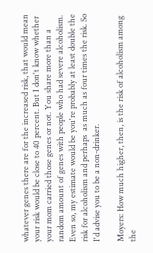whatever genes there are for the increased risk, that would mean your risk would be close to 40 percent. But I don't know whether your mom carried those genes or not. You share more than a random amount of genes with people who had severe alcoholism. Even so, my estimate would be you're probably at least double the risk for alcoholism and perhaps  as much as four times the risk. So I'd advise you to be a non-drinker.

Moyers: How much higher, then, is the risk of alcoholism among the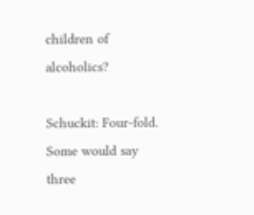children of alcoholics?

Schuckit: Four-fold. Some would say three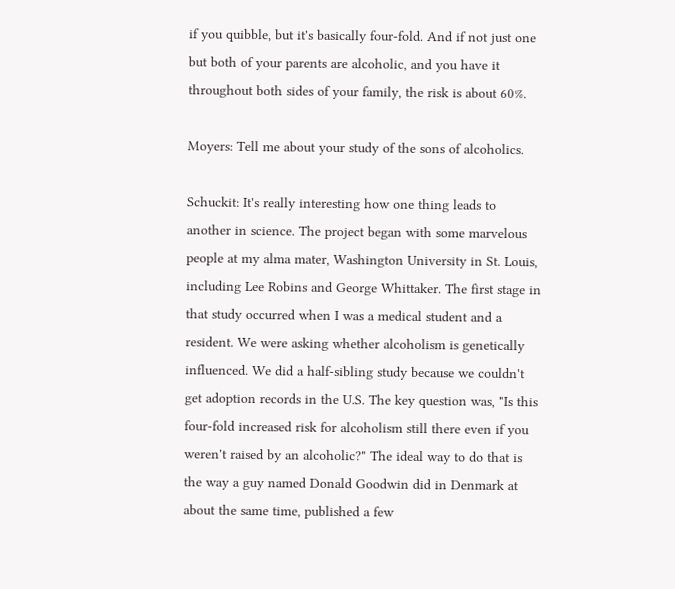if you quibble, but it's basically four-fold. And if not just one but both of your parents are alcoholic, and you have it throughout both sides of your family, the risk is about 60%.

Moyers: Tell me about your study of the sons of alcoholics.

Schuckit: It's really interesting how one thing leads to another in science. The project began with some marvelous people at my alma mater, Washington University in St. Louis, including Lee Robins and George Whittaker. The first stage in that study occurred when I was a medical student and a resident. We were asking whether alcoholism is genetically influenced. We did a half-sibling study because we couldn't get adoption records in the U.S. The key question was, "Is this four-fold increased risk for alcoholism still there even if you weren't raised by an alcoholic?" The ideal way to do that is the way a guy named Donald Goodwin did in Denmark at about the same time, published a few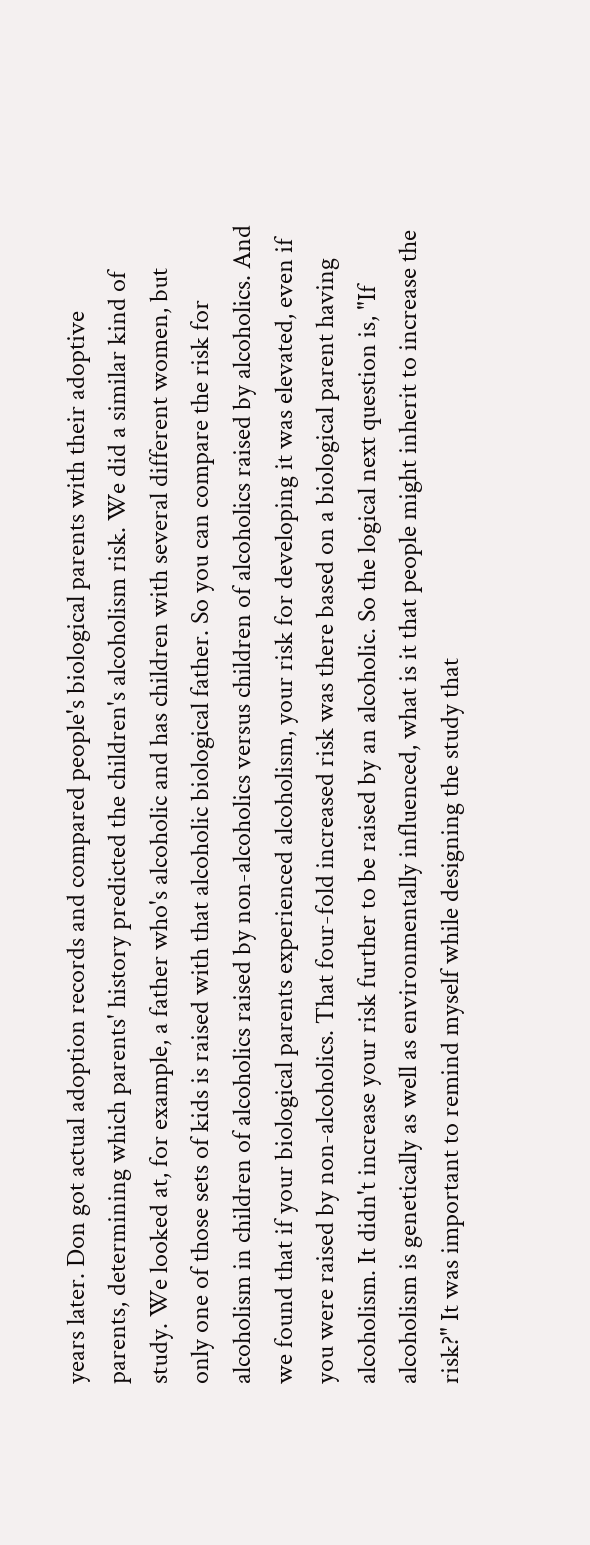years later. Don got actual adoption records and compared people's biological parents with their adoptive parents, determining which parents' history predicted the children's alcoholism risk. We did a similar kind of study. We looked at, for example, a father who's alcoholic and has children with several different women, but only one of those sets of kids is raised with that alcoholic biological father. So you can compare the risk for alcoholism in children of alcoholics raised by non-alcoholics versus children of alcoholics raised by alcoholics. And we found that if your biological parents experienced alcoholism, your risk for developing it was elevated, even if you were raised by non-alcoholics. That four-fold increased risk was there based on a biological parent having alcoholism. It didn't increase your risk further to be raised by an alcoholic. So the logical next question is, "If alcoholism is genetically as well as environmentally influenced, what is it that people might inherit to increase the risk?" It was important to remind myself while designing the study that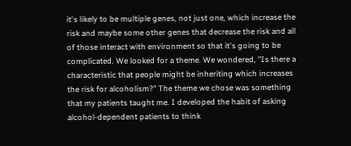it's likely to be multiple genes, not just one, which increase the risk and maybe some other genes that decrease the risk and all of those interact with environment so that it's going to be complicated. We looked for a theme. We wondered, "Is there a characteristic that people might be inheriting which increases the risk for alcoholism?" The theme we chose was something that my patients taught me. I developed the habit of asking alcohol-dependent patients to think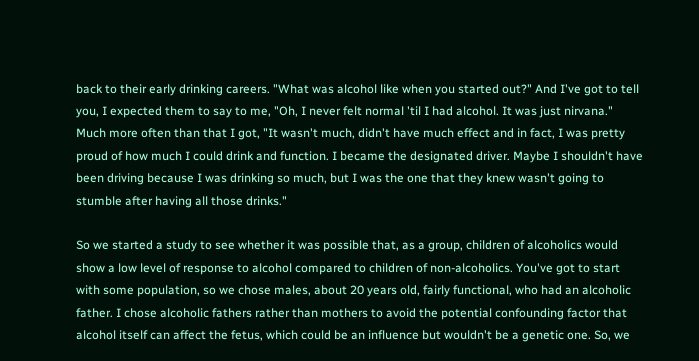back to their early drinking careers. "What was alcohol like when you started out?" And I've got to tell you, I expected them to say to me, "Oh, I never felt normal 'til I had alcohol. It was just nirvana." Much more often than that I got, "It wasn't much, didn't have much effect and in fact, I was pretty proud of how much I could drink and function. I became the designated driver. Maybe I shouldn't have been driving because I was drinking so much, but I was the one that they knew wasn't going to stumble after having all those drinks."

So we started a study to see whether it was possible that, as a group, children of alcoholics would show a low level of response to alcohol compared to children of non-alcoholics. You've got to start with some population, so we chose males, about 20 years old, fairly functional, who had an alcoholic father. I chose alcoholic fathers rather than mothers to avoid the potential confounding factor that alcohol itself can affect the fetus, which could be an influence but wouldn't be a genetic one. So, we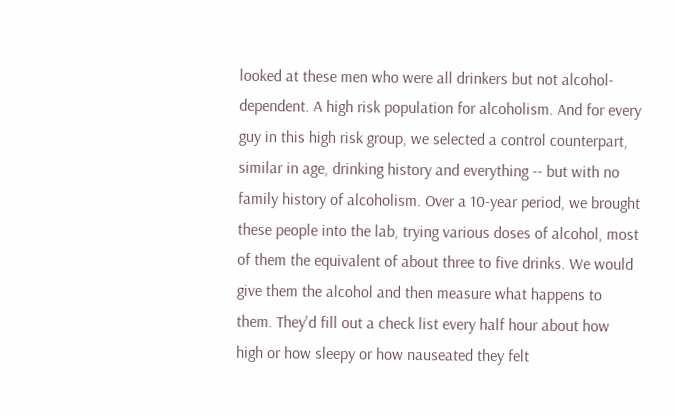looked at these men who were all drinkers but not alcohol-dependent. A high risk population for alcoholism. And for every guy in this high risk group, we selected a control counterpart, similar in age, drinking history and everything -- but with no family history of alcoholism. Over a 10-year period, we brought these people into the lab, trying various doses of alcohol, most of them the equivalent of about three to five drinks. We would give them the alcohol and then measure what happens to them. They'd fill out a check list every half hour about how high or how sleepy or how nauseated they felt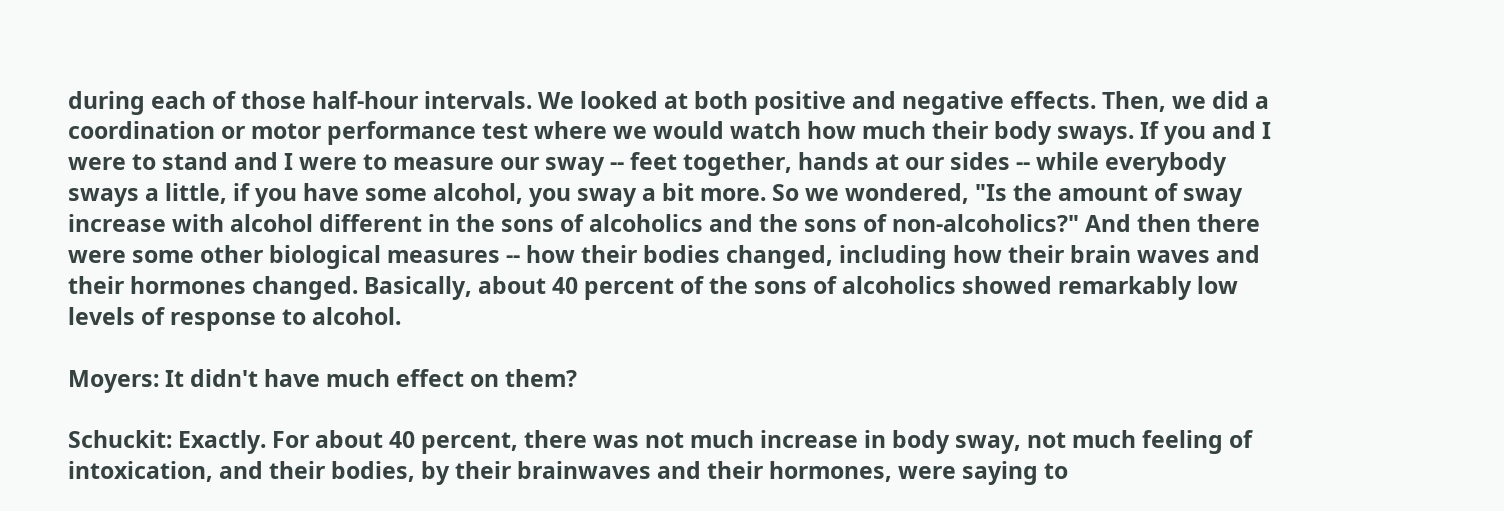during each of those half-hour intervals. We looked at both positive and negative effects. Then, we did a coordination or motor performance test where we would watch how much their body sways. If you and I were to stand and I were to measure our sway -- feet together, hands at our sides -- while everybody sways a little, if you have some alcohol, you sway a bit more. So we wondered, "Is the amount of sway increase with alcohol different in the sons of alcoholics and the sons of non-alcoholics?" And then there were some other biological measures -- how their bodies changed, including how their brain waves and their hormones changed. Basically, about 40 percent of the sons of alcoholics showed remarkably low levels of response to alcohol.

Moyers: It didn't have much effect on them?

Schuckit: Exactly. For about 40 percent, there was not much increase in body sway, not much feeling of intoxication, and their bodies, by their brainwaves and their hormones, were saying to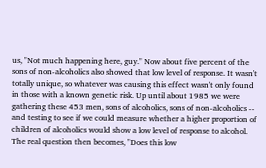us, "Not much happening here, guy." Now about five percent of the sons of non-alcoholics also showed that low level of response. It wasn't totally unique, so whatever was causing this effect wasn't only found in those with a known genetic risk. Up until about 1985 we were gathering these 453 men, sons of alcoholics, sons of non-alcoholics -- and testing to see if we could measure whether a higher proportion of children of alcoholics would show a low level of response to alcohol. The real question then becomes, "Does this low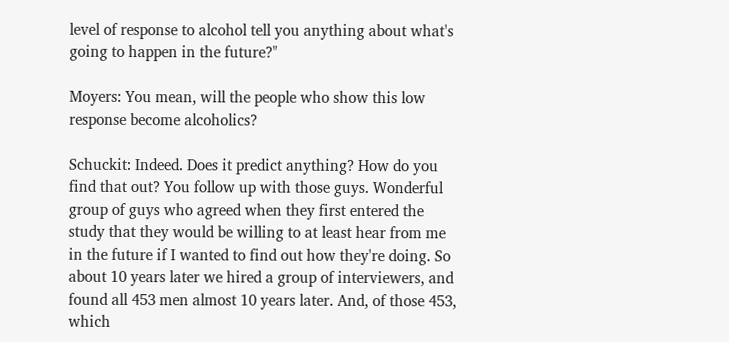level of response to alcohol tell you anything about what's going to happen in the future?"

Moyers: You mean, will the people who show this low response become alcoholics?

Schuckit: Indeed. Does it predict anything? How do you find that out? You follow up with those guys. Wonderful group of guys who agreed when they first entered the study that they would be willing to at least hear from me in the future if I wanted to find out how they're doing. So about 10 years later we hired a group of interviewers, and found all 453 men almost 10 years later. And, of those 453, which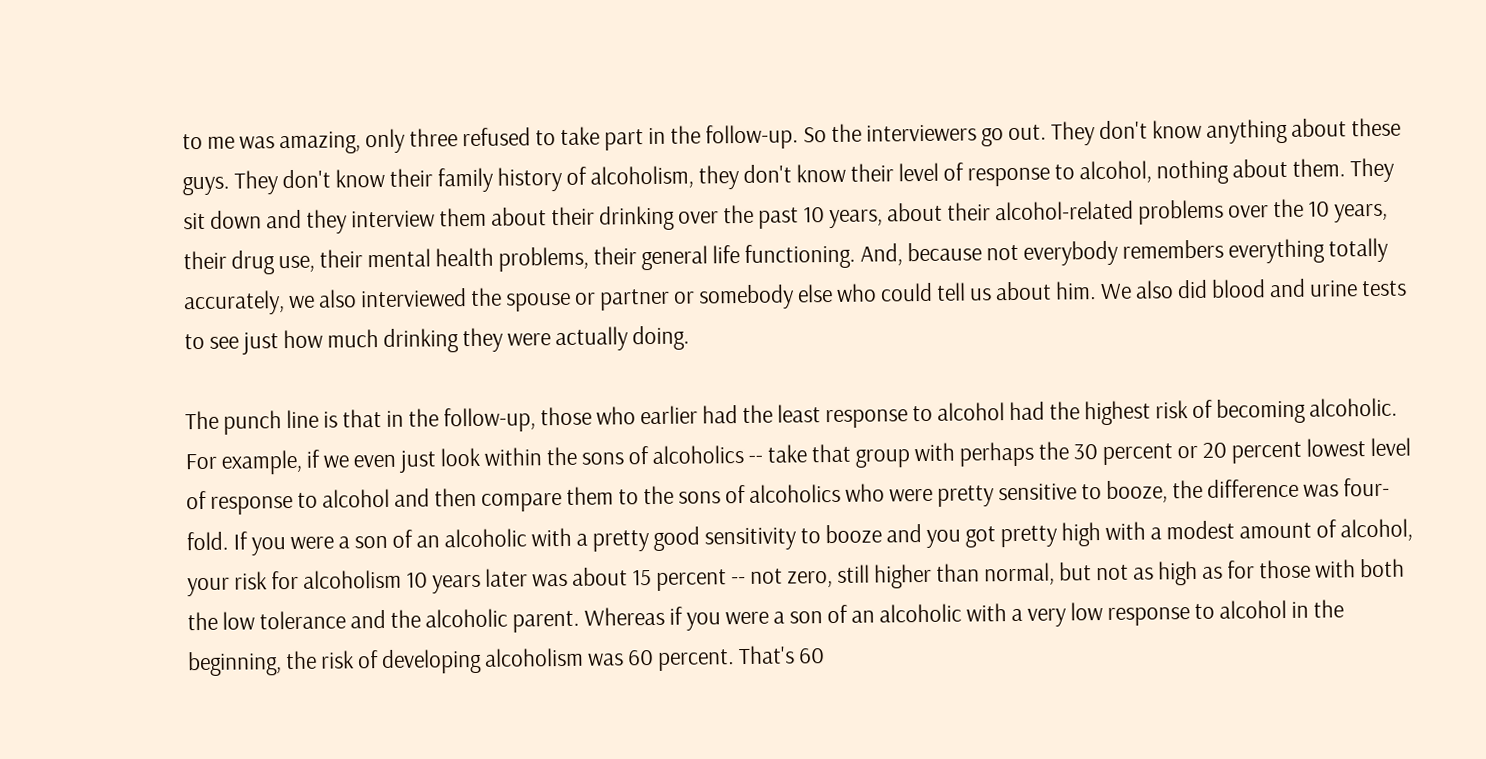to me was amazing, only three refused to take part in the follow-up. So the interviewers go out. They don't know anything about these guys. They don't know their family history of alcoholism, they don't know their level of response to alcohol, nothing about them. They sit down and they interview them about their drinking over the past 10 years, about their alcohol-related problems over the 10 years, their drug use, their mental health problems, their general life functioning. And, because not everybody remembers everything totally accurately, we also interviewed the spouse or partner or somebody else who could tell us about him. We also did blood and urine tests to see just how much drinking they were actually doing.

The punch line is that in the follow-up, those who earlier had the least response to alcohol had the highest risk of becoming alcoholic. For example, if we even just look within the sons of alcoholics -- take that group with perhaps the 30 percent or 20 percent lowest level of response to alcohol and then compare them to the sons of alcoholics who were pretty sensitive to booze, the difference was four-fold. If you were a son of an alcoholic with a pretty good sensitivity to booze and you got pretty high with a modest amount of alcohol, your risk for alcoholism 10 years later was about 15 percent -- not zero, still higher than normal, but not as high as for those with both the low tolerance and the alcoholic parent. Whereas if you were a son of an alcoholic with a very low response to alcohol in the beginning, the risk of developing alcoholism was 60 percent. That's 60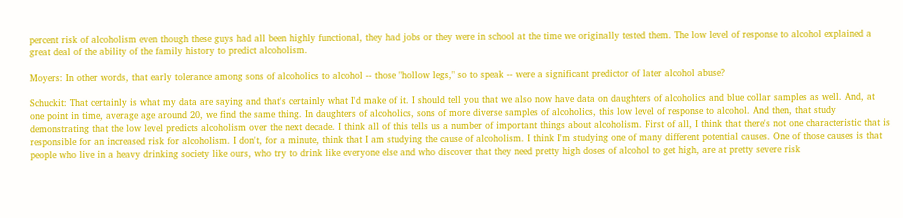percent risk of alcoholism even though these guys had all been highly functional, they had jobs or they were in school at the time we originally tested them. The low level of response to alcohol explained a great deal of the ability of the family history to predict alcoholism.

Moyers: In other words, that early tolerance among sons of alcoholics to alcohol -- those "hollow legs," so to speak -- were a significant predictor of later alcohol abuse?

Schuckit: That certainly is what my data are saying and that's certainly what I'd make of it. I should tell you that we also now have data on daughters of alcoholics and blue collar samples as well. And, at one point in time, average age around 20, we find the same thing. In daughters of alcoholics, sons of more diverse samples of alcoholics, this low level of response to alcohol. And then, that study demonstrating that the low level predicts alcoholism over the next decade. I think all of this tells us a number of important things about alcoholism. First of all, I think that there's not one characteristic that is responsible for an increased risk for alcoholism. I don't, for a minute, think that I am studying the cause of alcoholism. I think I'm studying one of many different potential causes. One of those causes is that people who live in a heavy drinking society like ours, who try to drink like everyone else and who discover that they need pretty high doses of alcohol to get high, are at pretty severe risk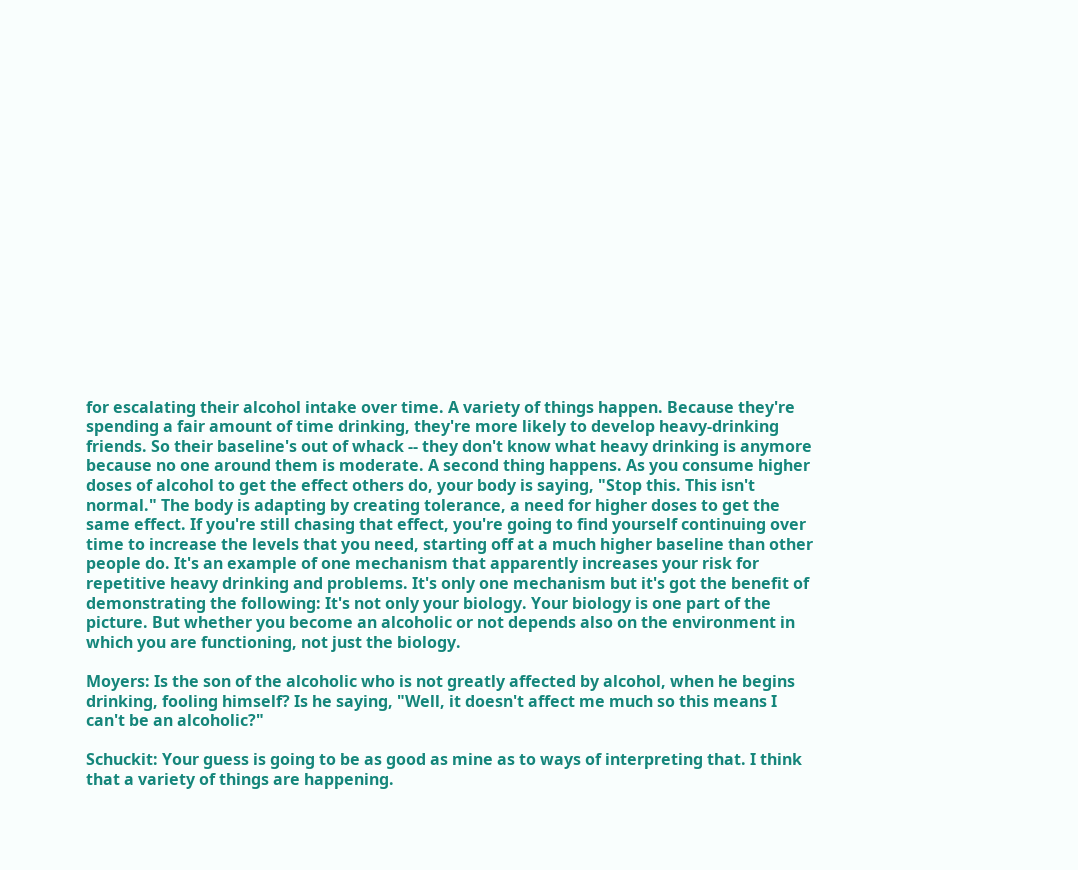for escalating their alcohol intake over time. A variety of things happen. Because they're spending a fair amount of time drinking, they're more likely to develop heavy-drinking friends. So their baseline's out of whack -- they don't know what heavy drinking is anymore because no one around them is moderate. A second thing happens. As you consume higher doses of alcohol to get the effect others do, your body is saying, "Stop this. This isn't normal." The body is adapting by creating tolerance, a need for higher doses to get the same effect. If you're still chasing that effect, you're going to find yourself continuing over time to increase the levels that you need, starting off at a much higher baseline than other people do. It's an example of one mechanism that apparently increases your risk for repetitive heavy drinking and problems. It's only one mechanism but it's got the benefit of demonstrating the following: It's not only your biology. Your biology is one part of the picture. But whether you become an alcoholic or not depends also on the environment in which you are functioning, not just the biology.

Moyers: Is the son of the alcoholic who is not greatly affected by alcohol, when he begins drinking, fooling himself? Is he saying, "Well, it doesn't affect me much so this means I can't be an alcoholic?"

Schuckit: Your guess is going to be as good as mine as to ways of interpreting that. I think that a variety of things are happening.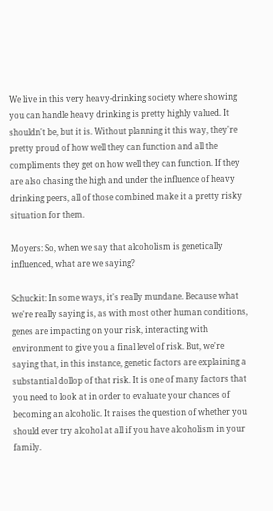We live in this very heavy-drinking society where showing you can handle heavy drinking is pretty highly valued. It shouldn't be, but it is. Without planning it this way, they're pretty proud of how well they can function and all the compliments they get on how well they can function. If they are also chasing the high and under the influence of heavy drinking peers, all of those combined make it a pretty risky situation for them.

Moyers: So, when we say that alcoholism is genetically influenced, what are we saying?

Schuckit: In some ways, it's really mundane. Because what we're really saying is, as with most other human conditions, genes are impacting on your risk, interacting with environment to give you a final level of risk. But, we're saying that, in this instance, genetic factors are explaining a substantial dollop of that risk. It is one of many factors that you need to look at in order to evaluate your chances of becoming an alcoholic. It raises the question of whether you should ever try alcohol at all if you have alcoholism in your family.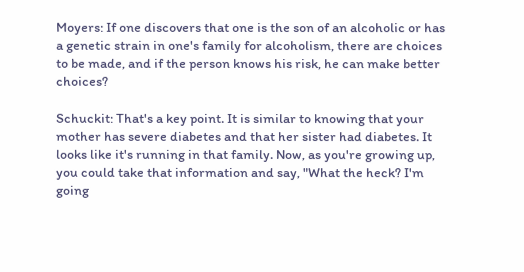Moyers: If one discovers that one is the son of an alcoholic or has a genetic strain in one's family for alcoholism, there are choices to be made, and if the person knows his risk, he can make better choices?

Schuckit: That's a key point. It is similar to knowing that your mother has severe diabetes and that her sister had diabetes. It looks like it's running in that family. Now, as you're growing up, you could take that information and say, "What the heck? I'm going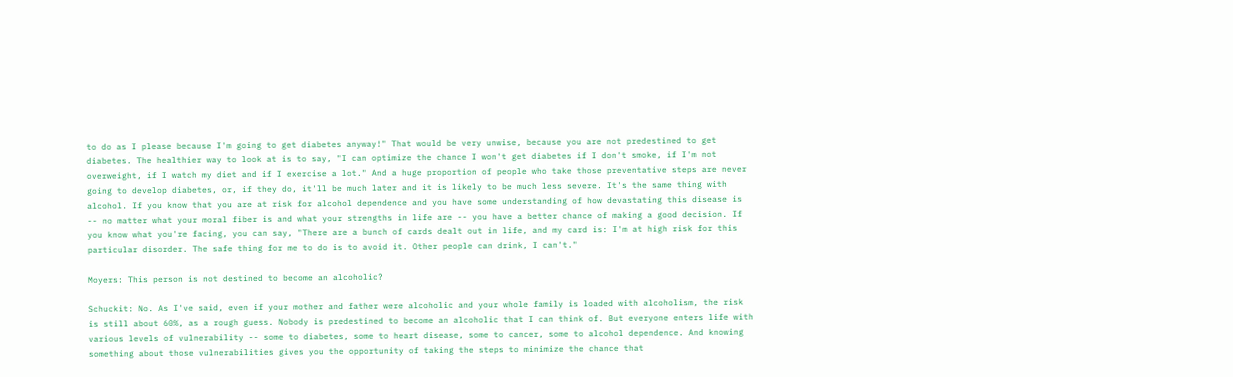to do as I please because I'm going to get diabetes anyway!" That would be very unwise, because you are not predestined to get diabetes. The healthier way to look at is to say, "I can optimize the chance I won't get diabetes if I don't smoke, if I'm not overweight, if I watch my diet and if I exercise a lot." And a huge proportion of people who take those preventative steps are never going to develop diabetes, or, if they do, it'll be much later and it is likely to be much less severe. It's the same thing with alcohol. If you know that you are at risk for alcohol dependence and you have some understanding of how devastating this disease is -- no matter what your moral fiber is and what your strengths in life are -- you have a better chance of making a good decision. If you know what you're facing, you can say, "There are a bunch of cards dealt out in life, and my card is: I'm at high risk for this particular disorder. The safe thing for me to do is to avoid it. Other people can drink, I can't."

Moyers: This person is not destined to become an alcoholic?

Schuckit: No. As I've said, even if your mother and father were alcoholic and your whole family is loaded with alcoholism, the risk is still about 60%, as a rough guess. Nobody is predestined to become an alcoholic that I can think of. But everyone enters life with various levels of vulnerability -- some to diabetes, some to heart disease, some to cancer, some to alcohol dependence. And knowing something about those vulnerabilities gives you the opportunity of taking the steps to minimize the chance that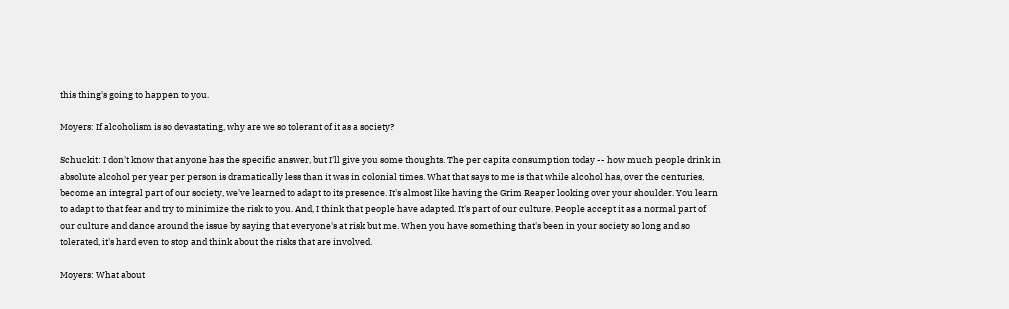this thing's going to happen to you.

Moyers: If alcoholism is so devastating, why are we so tolerant of it as a society?

Schuckit: I don't know that anyone has the specific answer, but I'll give you some thoughts. The per capita consumption today -- how much people drink in absolute alcohol per year per person is dramatically less than it was in colonial times. What that says to me is that while alcohol has, over the centuries, become an integral part of our society, we've learned to adapt to its presence. It's almost like having the Grim Reaper looking over your shoulder. You learn to adapt to that fear and try to minimize the risk to you. And, I think that people have adapted. It's part of our culture. People accept it as a normal part of our culture and dance around the issue by saying that everyone's at risk but me. When you have something that's been in your society so long and so tolerated, it's hard even to stop and think about the risks that are involved.

Moyers: What about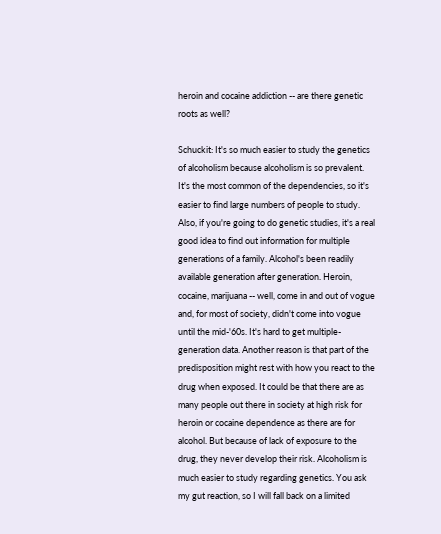heroin and cocaine addiction -- are there genetic roots as well?

Schuckit: It's so much easier to study the genetics of alcoholism because alcoholism is so prevalent. It's the most common of the dependencies, so it's easier to find large numbers of people to study. Also, if you're going to do genetic studies, it's a real good idea to find out information for multiple generations of a family. Alcohol's been readily available generation after generation. Heroin, cocaine, marijuana -- well, come in and out of vogue and, for most of society, didn't come into vogue until the mid-'60s. It's hard to get multiple-generation data. Another reason is that part of the predisposition might rest with how you react to the drug when exposed. It could be that there are as many people out there in society at high risk for heroin or cocaine dependence as there are for alcohol. But because of lack of exposure to the drug, they never develop their risk. Alcoholism is much easier to study regarding genetics. You ask my gut reaction, so I will fall back on a limited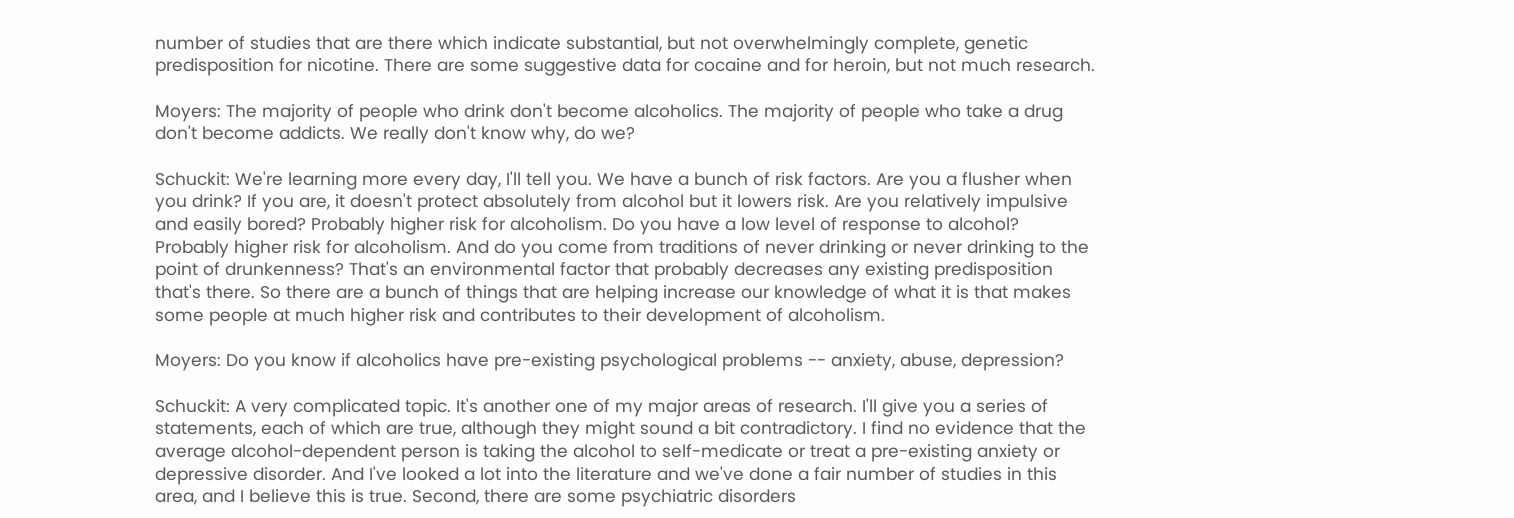number of studies that are there which indicate substantial, but not overwhelmingly complete, genetic predisposition for nicotine. There are some suggestive data for cocaine and for heroin, but not much research.

Moyers: The majority of people who drink don't become alcoholics. The majority of people who take a drug don't become addicts. We really don't know why, do we?

Schuckit: We're learning more every day, I'll tell you. We have a bunch of risk factors. Are you a flusher when you drink? If you are, it doesn't protect absolutely from alcohol but it lowers risk. Are you relatively impulsive and easily bored? Probably higher risk for alcoholism. Do you have a low level of response to alcohol? Probably higher risk for alcoholism. And do you come from traditions of never drinking or never drinking to the point of drunkenness? That's an environmental factor that probably decreases any existing predisposition that's there. So there are a bunch of things that are helping increase our knowledge of what it is that makes some people at much higher risk and contributes to their development of alcoholism.

Moyers: Do you know if alcoholics have pre-existing psychological problems -- anxiety, abuse, depression?

Schuckit: A very complicated topic. It's another one of my major areas of research. I'll give you a series of statements, each of which are true, although they might sound a bit contradictory. I find no evidence that the average alcohol-dependent person is taking the alcohol to self-medicate or treat a pre-existing anxiety or depressive disorder. And I've looked a lot into the literature and we've done a fair number of studies in this area, and I believe this is true. Second, there are some psychiatric disorders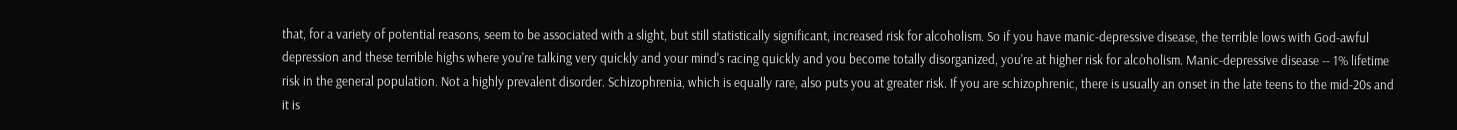that, for a variety of potential reasons, seem to be associated with a slight, but still statistically significant, increased risk for alcoholism. So if you have manic-depressive disease, the terrible lows with God-awful depression and these terrible highs where you're talking very quickly and your mind's racing quickly and you become totally disorganized, you're at higher risk for alcoholism. Manic-depressive disease -- 1% lifetime risk in the general population. Not a highly prevalent disorder. Schizophrenia, which is equally rare, also puts you at greater risk. If you are schizophrenic, there is usually an onset in the late teens to the mid-20s and it is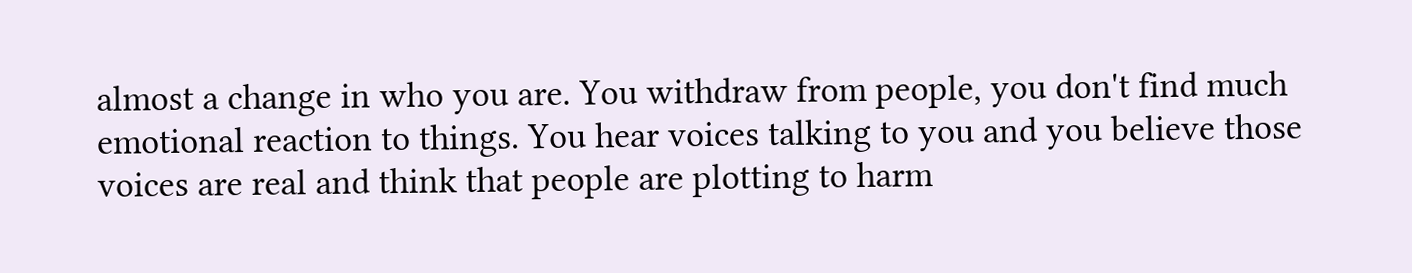almost a change in who you are. You withdraw from people, you don't find much emotional reaction to things. You hear voices talking to you and you believe those voices are real and think that people are plotting to harm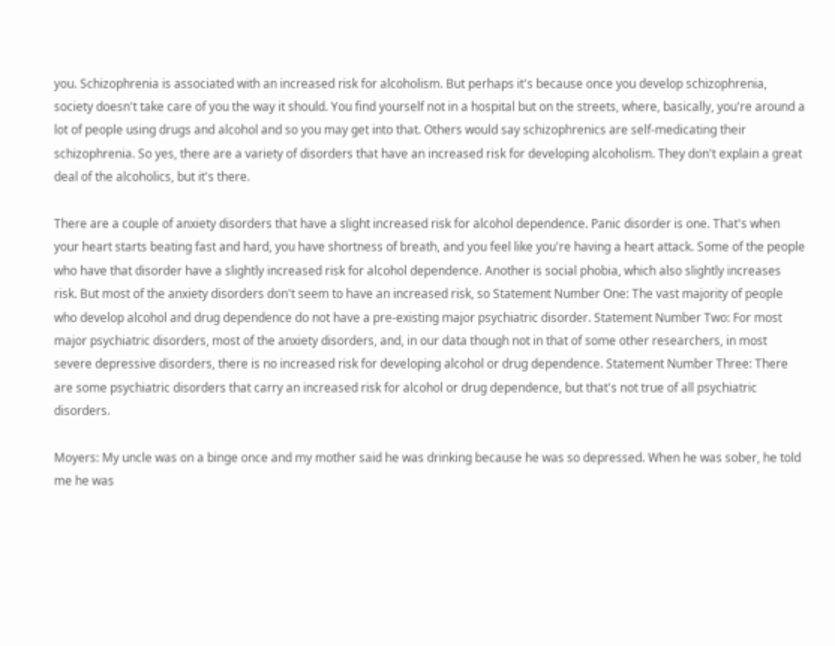you. Schizophrenia is associated with an increased risk for alcoholism. But perhaps it's because once you develop schizophrenia, society doesn't take care of you the way it should. You find yourself not in a hospital but on the streets, where, basically, you're around a lot of people using drugs and alcohol and so you may get into that. Others would say schizophrenics are self-medicating their schizophrenia. So yes, there are a variety of disorders that have an increased risk for developing alcoholism. They don't explain a great deal of the alcoholics, but it's there.

There are a couple of anxiety disorders that have a slight increased risk for alcohol dependence. Panic disorder is one. That's when your heart starts beating fast and hard, you have shortness of breath, and you feel like you're having a heart attack. Some of the people who have that disorder have a slightly increased risk for alcohol dependence. Another is social phobia, which also slightly increases risk. But most of the anxiety disorders don't seem to have an increased risk, so Statement Number One: The vast majority of people who develop alcohol and drug dependence do not have a pre-existing major psychiatric disorder. Statement Number Two: For most major psychiatric disorders, most of the anxiety disorders, and, in our data though not in that of some other researchers, in most severe depressive disorders, there is no increased risk for developing alcohol or drug dependence. Statement Number Three: There are some psychiatric disorders that carry an increased risk for alcohol or drug dependence, but that's not true of all psychiatric disorders.

Moyers: My uncle was on a binge once and my mother said he was drinking because he was so depressed. When he was sober, he told me he was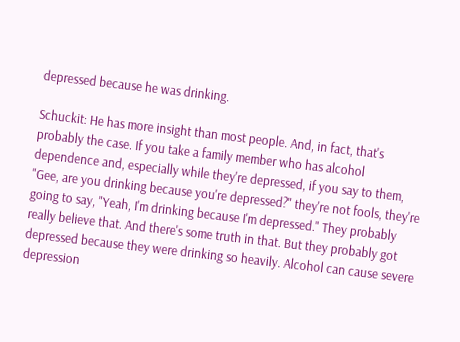depressed because he was drinking.

Schuckit: He has more insight than most people. And, in fact, that's probably the case. If you take a family member who has alcohol dependence and, especially while they're depressed, if you say to them, "Gee, are you drinking because you're depressed?" they're not fools, they're going to say, "Yeah, I'm drinking because I'm depressed." They probably really believe that. And there's some truth in that. But they probably got depressed because they were drinking so heavily. Alcohol can cause severe depression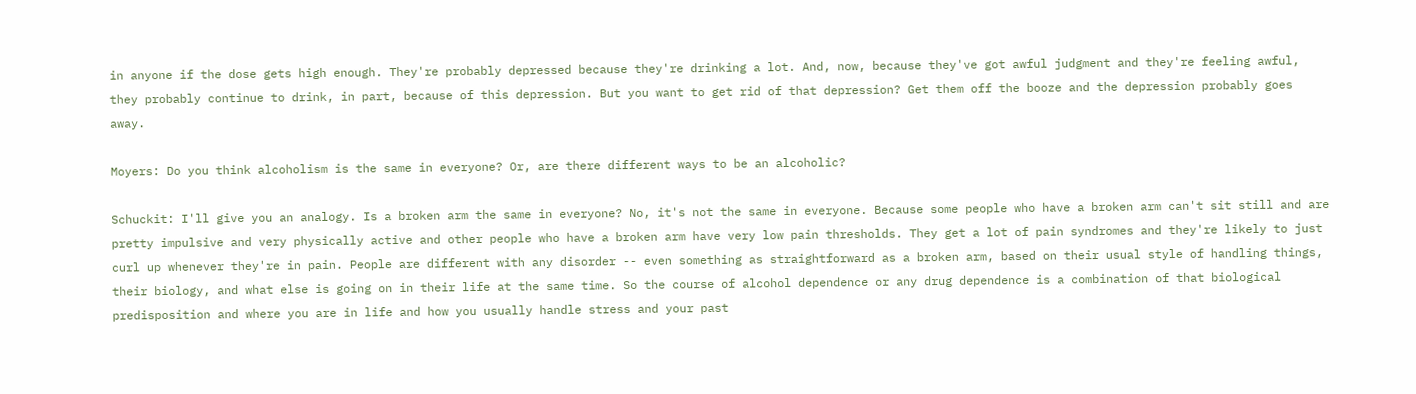in anyone if the dose gets high enough. They're probably depressed because they're drinking a lot. And, now, because they've got awful judgment and they're feeling awful, they probably continue to drink, in part, because of this depression. But you want to get rid of that depression? Get them off the booze and the depression probably goes away.

Moyers: Do you think alcoholism is the same in everyone? Or, are there different ways to be an alcoholic?

Schuckit: I'll give you an analogy. Is a broken arm the same in everyone? No, it's not the same in everyone. Because some people who have a broken arm can't sit still and are pretty impulsive and very physically active and other people who have a broken arm have very low pain thresholds. They get a lot of pain syndromes and they're likely to just curl up whenever they're in pain. People are different with any disorder -- even something as straightforward as a broken arm, based on their usual style of handling things, their biology, and what else is going on in their life at the same time. So the course of alcohol dependence or any drug dependence is a combination of that biological predisposition and where you are in life and how you usually handle stress and your past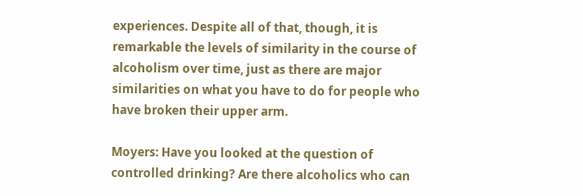experiences. Despite all of that, though, it is remarkable the levels of similarity in the course of alcoholism over time, just as there are major similarities on what you have to do for people who have broken their upper arm.

Moyers: Have you looked at the question of controlled drinking? Are there alcoholics who can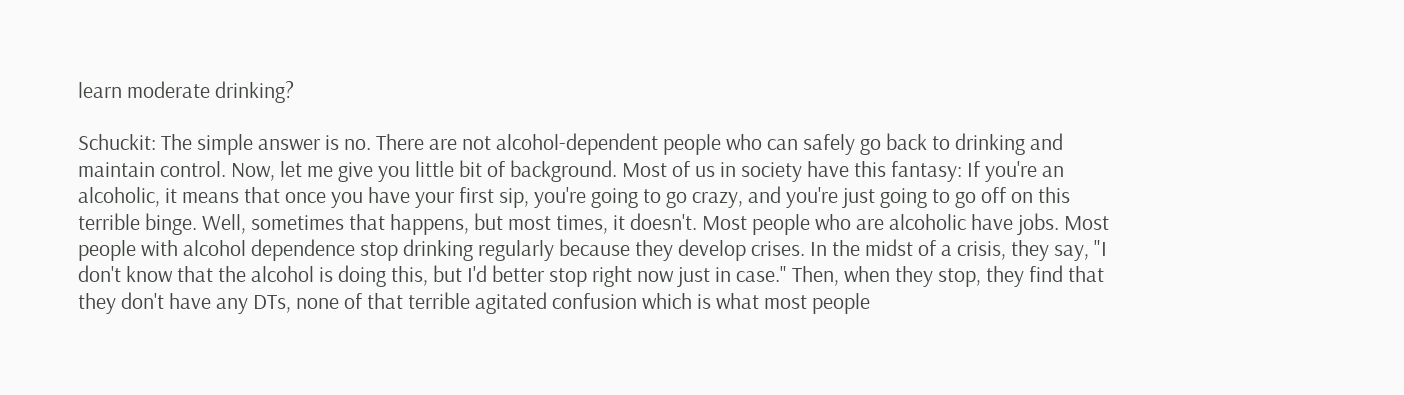learn moderate drinking?

Schuckit: The simple answer is no. There are not alcohol-dependent people who can safely go back to drinking and maintain control. Now, let me give you little bit of background. Most of us in society have this fantasy: If you're an alcoholic, it means that once you have your first sip, you're going to go crazy, and you're just going to go off on this terrible binge. Well, sometimes that happens, but most times, it doesn't. Most people who are alcoholic have jobs. Most people with alcohol dependence stop drinking regularly because they develop crises. In the midst of a crisis, they say, "I don't know that the alcohol is doing this, but I'd better stop right now just in case." Then, when they stop, they find that they don't have any DTs, none of that terrible agitated confusion which is what most people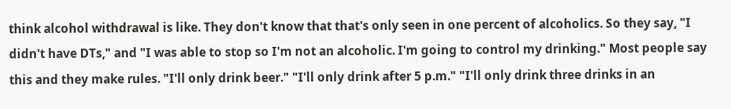think alcohol withdrawal is like. They don't know that that's only seen in one percent of alcoholics. So they say, "I didn't have DTs," and "I was able to stop so I'm not an alcoholic. I'm going to control my drinking." Most people say this and they make rules. "I'll only drink beer." "I'll only drink after 5 p.m." "I'll only drink three drinks in an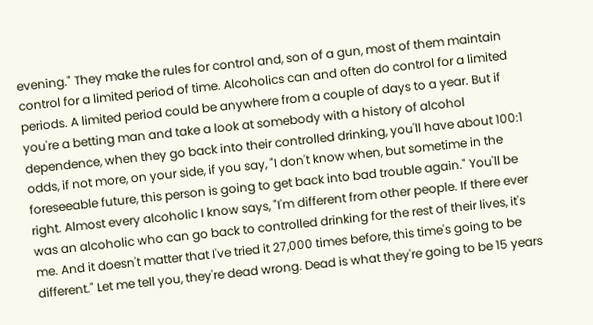evening." They make the rules for control and, son of a gun, most of them maintain control for a limited period of time. Alcoholics can and often do control for a limited periods. A limited period could be anywhere from a couple of days to a year. But if you're a betting man and take a look at somebody with a history of alcohol dependence, when they go back into their controlled drinking, you'll have about 100:1 odds, if not more, on your side, if you say, "I don't know when, but sometime in the foreseeable future, this person is going to get back into bad trouble again." You'll be right. Almost every alcoholic I know says, "I'm different from other people. If there ever was an alcoholic who can go back to controlled drinking for the rest of their lives, it's me. And it doesn't matter that I've tried it 27,000 times before, this time's going to be different." Let me tell you, they're dead wrong. Dead is what they're going to be 15 years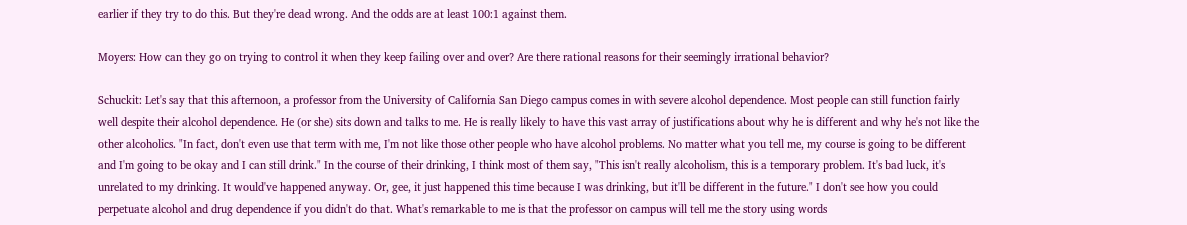earlier if they try to do this. But they're dead wrong. And the odds are at least 100:1 against them.

Moyers: How can they go on trying to control it when they keep failing over and over? Are there rational reasons for their seemingly irrational behavior?

Schuckit: Let's say that this afternoon, a professor from the University of California San Diego campus comes in with severe alcohol dependence. Most people can still function fairly well despite their alcohol dependence. He (or she) sits down and talks to me. He is really likely to have this vast array of justifications about why he is different and why he's not like the other alcoholics. "In fact, don't even use that term with me, I'm not like those other people who have alcohol problems. No matter what you tell me, my course is going to be different and I'm going to be okay and I can still drink." In the course of their drinking, I think most of them say, "This isn't really alcoholism, this is a temporary problem. It's bad luck, it's unrelated to my drinking. It would've happened anyway. Or, gee, it just happened this time because I was drinking, but it'll be different in the future." I don't see how you could perpetuate alcohol and drug dependence if you didn't do that. What's remarkable to me is that the professor on campus will tell me the story using words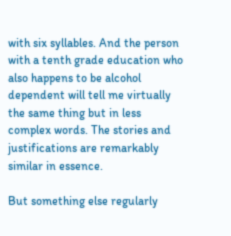with six syllables. And the person with a tenth grade education who also happens to be alcohol dependent will tell me virtually the same thing but in less complex words. The stories and justifications are remarkably similar in essence.

But something else regularly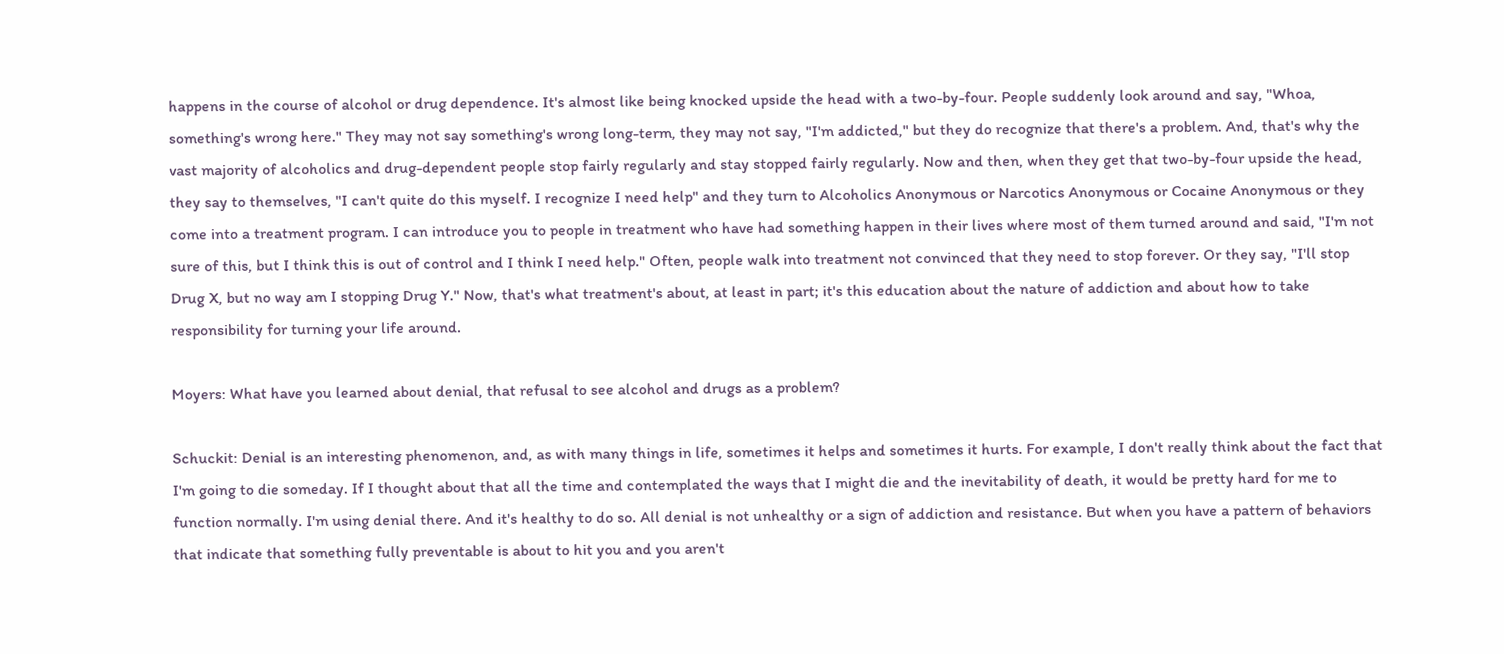happens in the course of alcohol or drug dependence. It's almost like being knocked upside the head with a two-by-four. People suddenly look around and say, "Whoa, something's wrong here." They may not say something's wrong long-term, they may not say, "I'm addicted," but they do recognize that there's a problem. And, that's why the vast majority of alcoholics and drug-dependent people stop fairly regularly and stay stopped fairly regularly. Now and then, when they get that two-by-four upside the head, they say to themselves, "I can't quite do this myself. I recognize I need help" and they turn to Alcoholics Anonymous or Narcotics Anonymous or Cocaine Anonymous or they come into a treatment program. I can introduce you to people in treatment who have had something happen in their lives where most of them turned around and said, "I'm not sure of this, but I think this is out of control and I think I need help." Often, people walk into treatment not convinced that they need to stop forever. Or they say, "I'll stop Drug X, but no way am I stopping Drug Y." Now, that's what treatment's about, at least in part; it's this education about the nature of addiction and about how to take responsibility for turning your life around.

Moyers: What have you learned about denial, that refusal to see alcohol and drugs as a problem?

Schuckit: Denial is an interesting phenomenon, and, as with many things in life, sometimes it helps and sometimes it hurts. For example, I don't really think about the fact that I'm going to die someday. If I thought about that all the time and contemplated the ways that I might die and the inevitability of death, it would be pretty hard for me to function normally. I'm using denial there. And it's healthy to do so. All denial is not unhealthy or a sign of addiction and resistance. But when you have a pattern of behaviors that indicate that something fully preventable is about to hit you and you aren't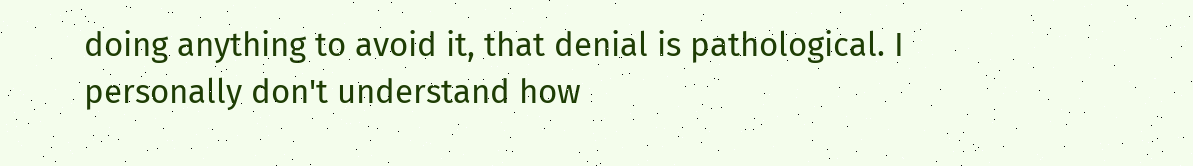doing anything to avoid it, that denial is pathological. I personally don't understand how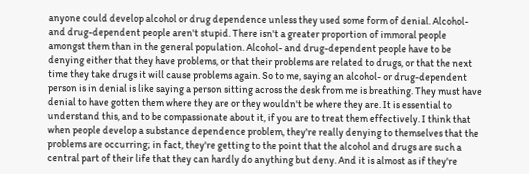anyone could develop alcohol or drug dependence unless they used some form of denial. Alcohol- and drug-dependent people aren't stupid. There isn't a greater proportion of immoral people amongst them than in the general population. Alcohol- and drug-dependent people have to be denying either that they have problems, or that their problems are related to drugs, or that the next time they take drugs it will cause problems again. So to me, saying an alcohol- or drug-dependent person is in denial is like saying a person sitting across the desk from me is breathing. They must have denial to have gotten them where they are or they wouldn't be where they are. It is essential to understand this, and to be compassionate about it, if you are to treat them effectively. I think that when people develop a substance dependence problem, they're really denying to themselves that the problems are occurring; in fact, they're getting to the point that the alcohol and drugs are such a central part of their life that they can hardly do anything but deny. And it is almost as if they're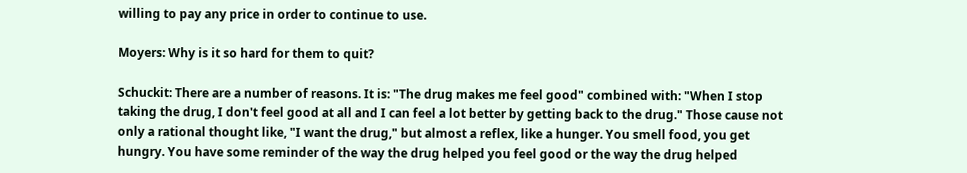willing to pay any price in order to continue to use.

Moyers: Why is it so hard for them to quit?

Schuckit: There are a number of reasons. It is: "The drug makes me feel good" combined with: "When I stop taking the drug, I don't feel good at all and I can feel a lot better by getting back to the drug." Those cause not only a rational thought like, "I want the drug," but almost a reflex, like a hunger. You smell food, you get hungry. You have some reminder of the way the drug helped you feel good or the way the drug helped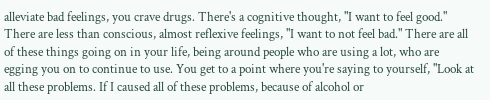alleviate bad feelings, you crave drugs. There's a cognitive thought, "I want to feel good." There are less than conscious, almost reflexive feelings, "I want to not feel bad." There are all of these things going on in your life, being around people who are using a lot, who are egging you on to continue to use. You get to a point where you're saying to yourself, "Look at all these problems. If I caused all of these problems, because of alcohol or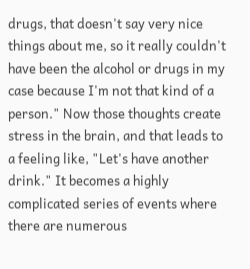drugs, that doesn't say very nice things about me, so it really couldn't have been the alcohol or drugs in my case because I'm not that kind of a person." Now those thoughts create stress in the brain, and that leads to a feeling like, "Let's have another drink." It becomes a highly complicated series of events where there are numerous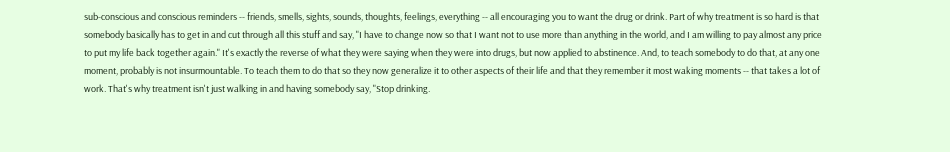sub-conscious and conscious reminders -- friends, smells, sights, sounds, thoughts, feelings, everything -- all encouraging you to want the drug or drink. Part of why treatment is so hard is that somebody basically has to get in and cut through all this stuff and say, "I have to change now so that I want not to use more than anything in the world, and I am willing to pay almost any price to put my life back together again." It's exactly the reverse of what they were saying when they were into drugs, but now applied to abstinence. And, to teach somebody to do that, at any one moment, probably is not insurmountable. To teach them to do that so they now generalize it to other aspects of their life and that they remember it most waking moments -- that takes a lot of work. That's why treatment isn't just walking in and having somebody say, "Stop drinking.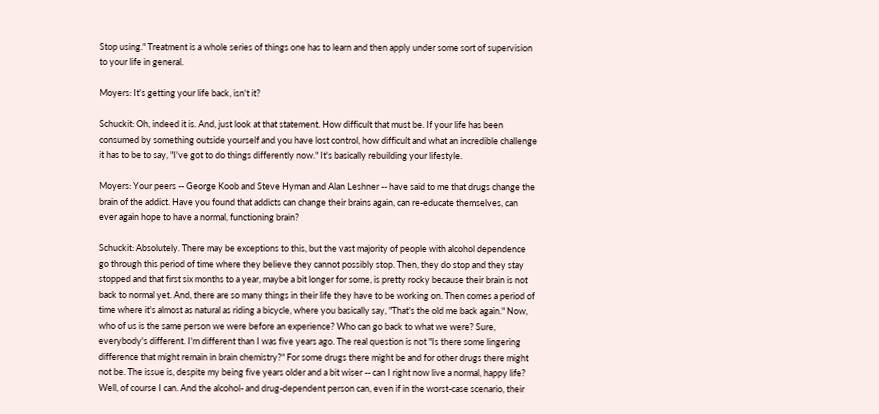Stop using." Treatment is a whole series of things one has to learn and then apply under some sort of supervision to your life in general.

Moyers: It's getting your life back, isn't it?

Schuckit: Oh, indeed it is. And, just look at that statement. How difficult that must be. If your life has been consumed by something outside yourself and you have lost control, how difficult and what an incredible challenge it has to be to say, "I've got to do things differently now." It's basically rebuilding your lifestyle.

Moyers: Your peers -- George Koob and Steve Hyman and Alan Leshner -- have said to me that drugs change the brain of the addict. Have you found that addicts can change their brains again, can re-educate themselves, can ever again hope to have a normal, functioning brain?

Schuckit: Absolutely. There may be exceptions to this, but the vast majority of people with alcohol dependence go through this period of time where they believe they cannot possibly stop. Then, they do stop and they stay stopped and that first six months to a year, maybe a bit longer for some, is pretty rocky because their brain is not back to normal yet. And, there are so many things in their life they have to be working on. Then comes a period of time where it's almost as natural as riding a bicycle, where you basically say, "That's the old me back again." Now, who of us is the same person we were before an experience? Who can go back to what we were? Sure, everybody's different. I'm different than I was five years ago. The real question is not "Is there some lingering difference that might remain in brain chemistry?" For some drugs there might be and for other drugs there might not be. The issue is, despite my being five years older and a bit wiser -- can I right now live a normal, happy life? Well, of course I can. And the alcohol- and drug-dependent person can, even if in the worst-case scenario, their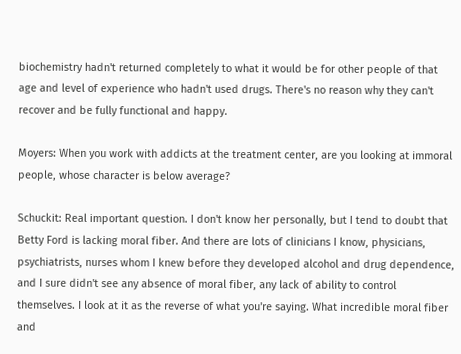biochemistry hadn't returned completely to what it would be for other people of that age and level of experience who hadn't used drugs. There's no reason why they can't recover and be fully functional and happy.

Moyers: When you work with addicts at the treatment center, are you looking at immoral people, whose character is below average?

Schuckit: Real important question. I don't know her personally, but I tend to doubt that Betty Ford is lacking moral fiber. And there are lots of clinicians I know, physicians, psychiatrists, nurses whom I knew before they developed alcohol and drug dependence, and I sure didn't see any absence of moral fiber, any lack of ability to control themselves. I look at it as the reverse of what you're saying. What incredible moral fiber and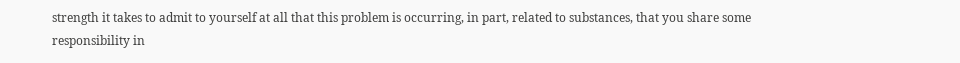strength it takes to admit to yourself at all that this problem is occurring, in part, related to substances, that you share some responsibility in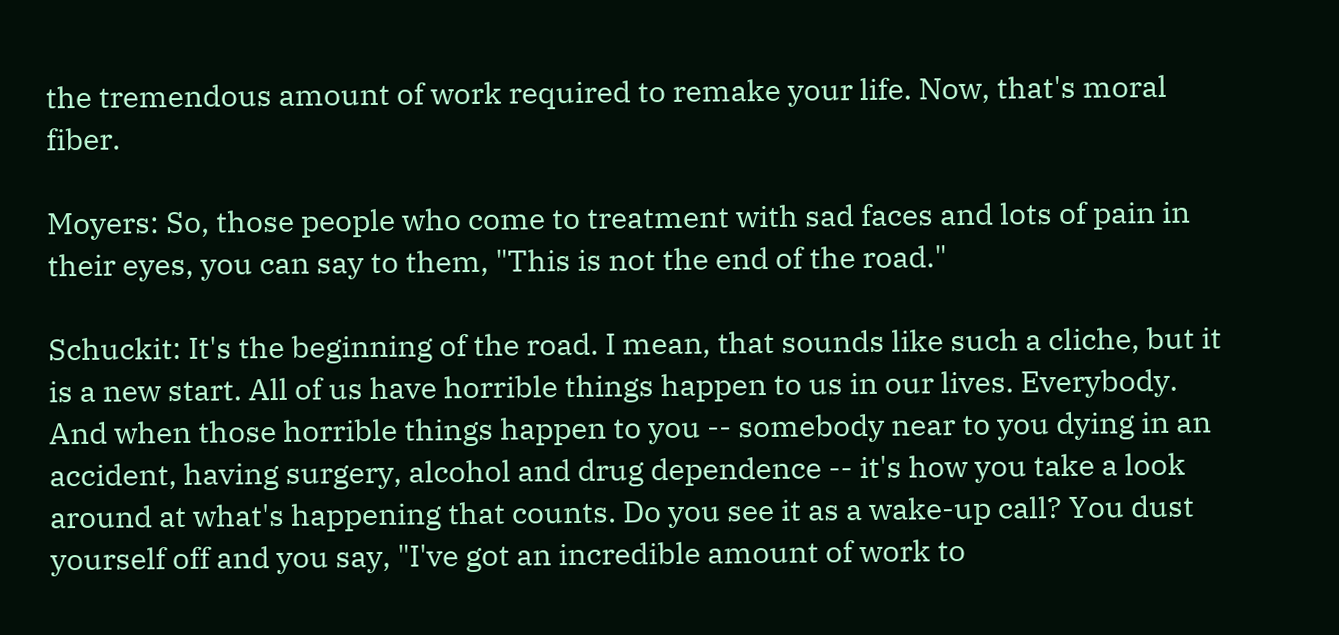the tremendous amount of work required to remake your life. Now, that's moral fiber.

Moyers: So, those people who come to treatment with sad faces and lots of pain in their eyes, you can say to them, "This is not the end of the road."

Schuckit: It's the beginning of the road. I mean, that sounds like such a cliche, but it is a new start. All of us have horrible things happen to us in our lives. Everybody. And when those horrible things happen to you -- somebody near to you dying in an accident, having surgery, alcohol and drug dependence -- it's how you take a look around at what's happening that counts. Do you see it as a wake-up call? You dust yourself off and you say, "I've got an incredible amount of work to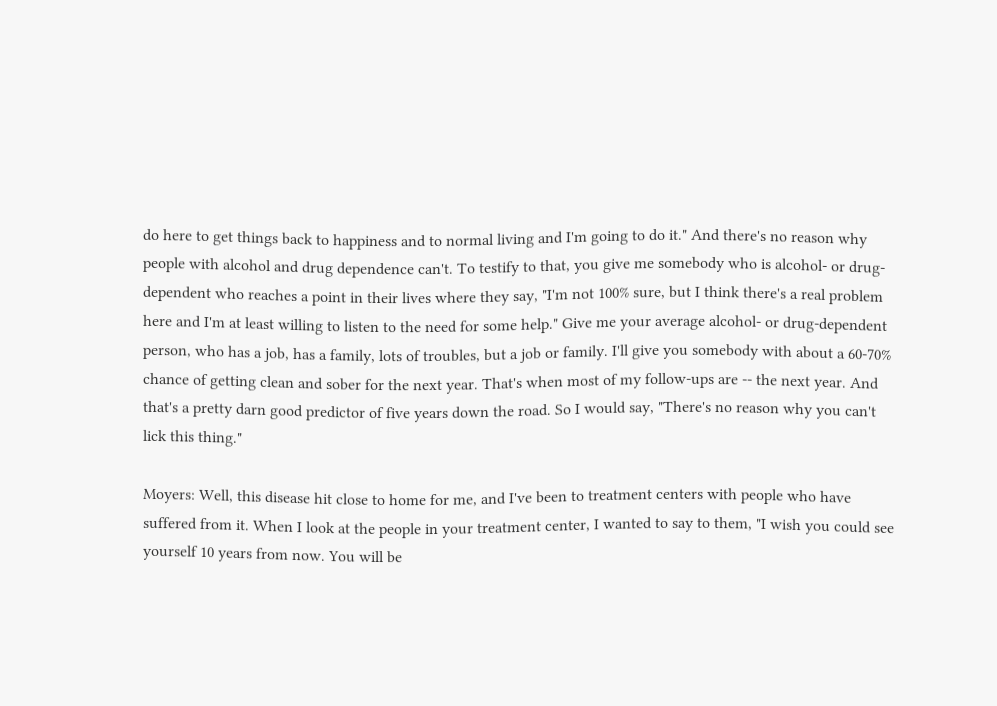do here to get things back to happiness and to normal living and I'm going to do it." And there's no reason why people with alcohol and drug dependence can't. To testify to that, you give me somebody who is alcohol- or drug-dependent who reaches a point in their lives where they say, "I'm not 100% sure, but I think there's a real problem here and I'm at least willing to listen to the need for some help." Give me your average alcohol- or drug-dependent person, who has a job, has a family, lots of troubles, but a job or family. I'll give you somebody with about a 60-70% chance of getting clean and sober for the next year. That's when most of my follow-ups are -- the next year. And that's a pretty darn good predictor of five years down the road. So I would say, "There's no reason why you can't lick this thing."

Moyers: Well, this disease hit close to home for me, and I've been to treatment centers with people who have suffered from it. When I look at the people in your treatment center, I wanted to say to them, "I wish you could see yourself 10 years from now. You will be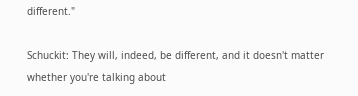different."

Schuckit: They will, indeed, be different, and it doesn't matter whether you're talking about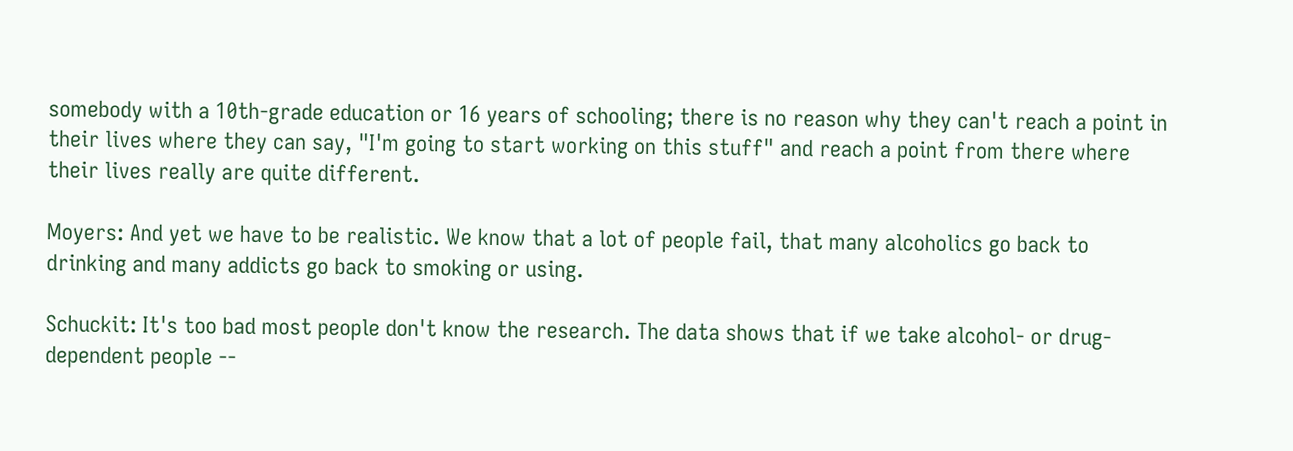somebody with a 10th-grade education or 16 years of schooling; there is no reason why they can't reach a point in their lives where they can say, "I'm going to start working on this stuff" and reach a point from there where their lives really are quite different.

Moyers: And yet we have to be realistic. We know that a lot of people fail, that many alcoholics go back to drinking and many addicts go back to smoking or using.

Schuckit: It's too bad most people don't know the research. The data shows that if we take alcohol- or drug-dependent people --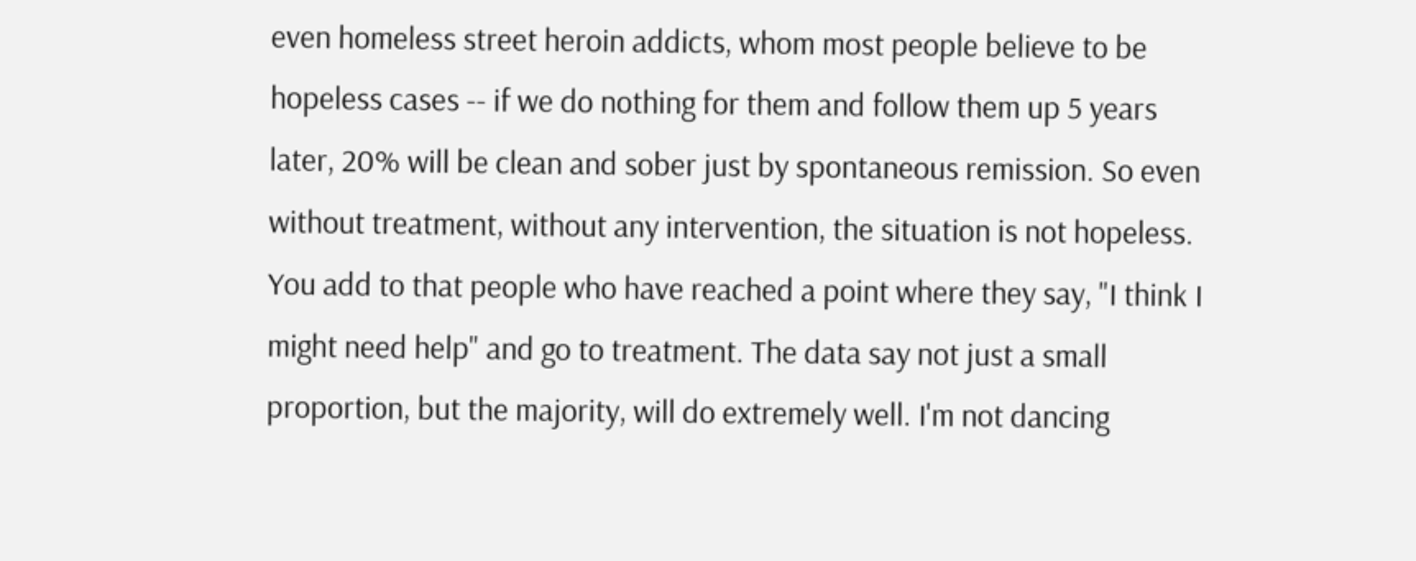even homeless street heroin addicts, whom most people believe to be hopeless cases -- if we do nothing for them and follow them up 5 years later, 20% will be clean and sober just by spontaneous remission. So even without treatment, without any intervention, the situation is not hopeless. You add to that people who have reached a point where they say, "I think I might need help" and go to treatment. The data say not just a small proportion, but the majority, will do extremely well. I'm not dancing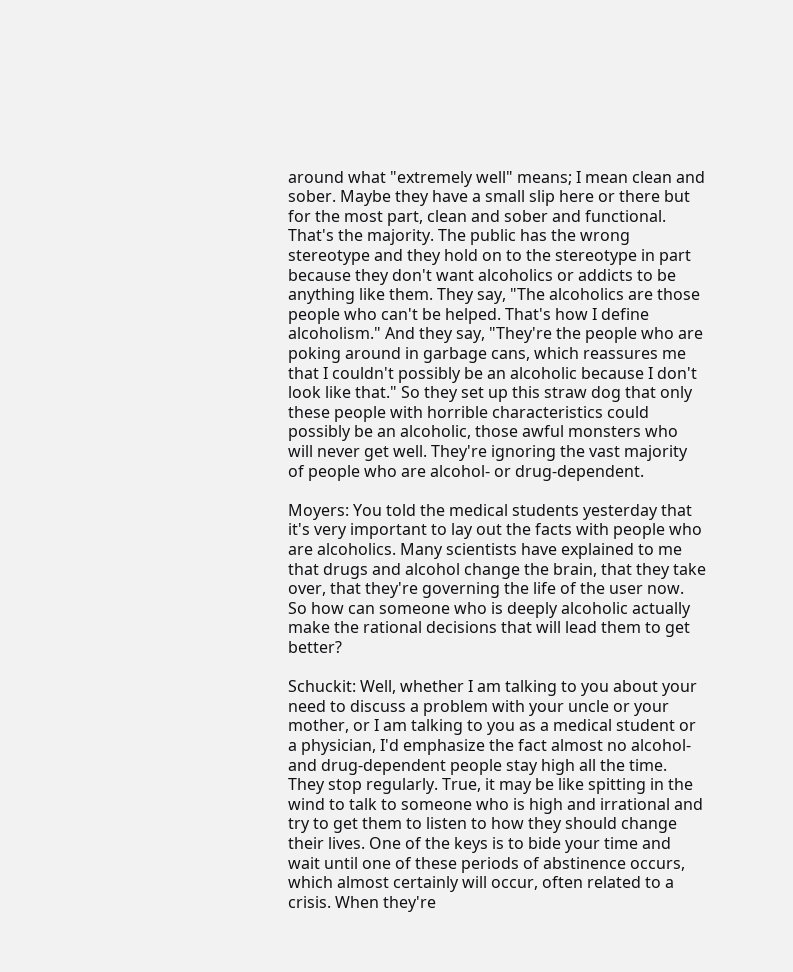around what "extremely well" means; I mean clean and sober. Maybe they have a small slip here or there but for the most part, clean and sober and functional. That's the majority. The public has the wrong stereotype and they hold on to the stereotype in part because they don't want alcoholics or addicts to be anything like them. They say, "The alcoholics are those people who can't be helped. That's how I define alcoholism." And they say, "They're the people who are poking around in garbage cans, which reassures me that I couldn't possibly be an alcoholic because I don't look like that." So they set up this straw dog that only these people with horrible characteristics could possibly be an alcoholic, those awful monsters who will never get well. They're ignoring the vast majority of people who are alcohol- or drug-dependent.

Moyers: You told the medical students yesterday that it's very important to lay out the facts with people who are alcoholics. Many scientists have explained to me that drugs and alcohol change the brain, that they take over, that they're governing the life of the user now. So how can someone who is deeply alcoholic actually make the rational decisions that will lead them to get better?

Schuckit: Well, whether I am talking to you about your need to discuss a problem with your uncle or your mother, or I am talking to you as a medical student or a physician, I'd emphasize the fact almost no alcohol- and drug-dependent people stay high all the time. They stop regularly. True, it may be like spitting in the wind to talk to someone who is high and irrational and try to get them to listen to how they should change their lives. One of the keys is to bide your time and wait until one of these periods of abstinence occurs, which almost certainly will occur, often related to a crisis. When they're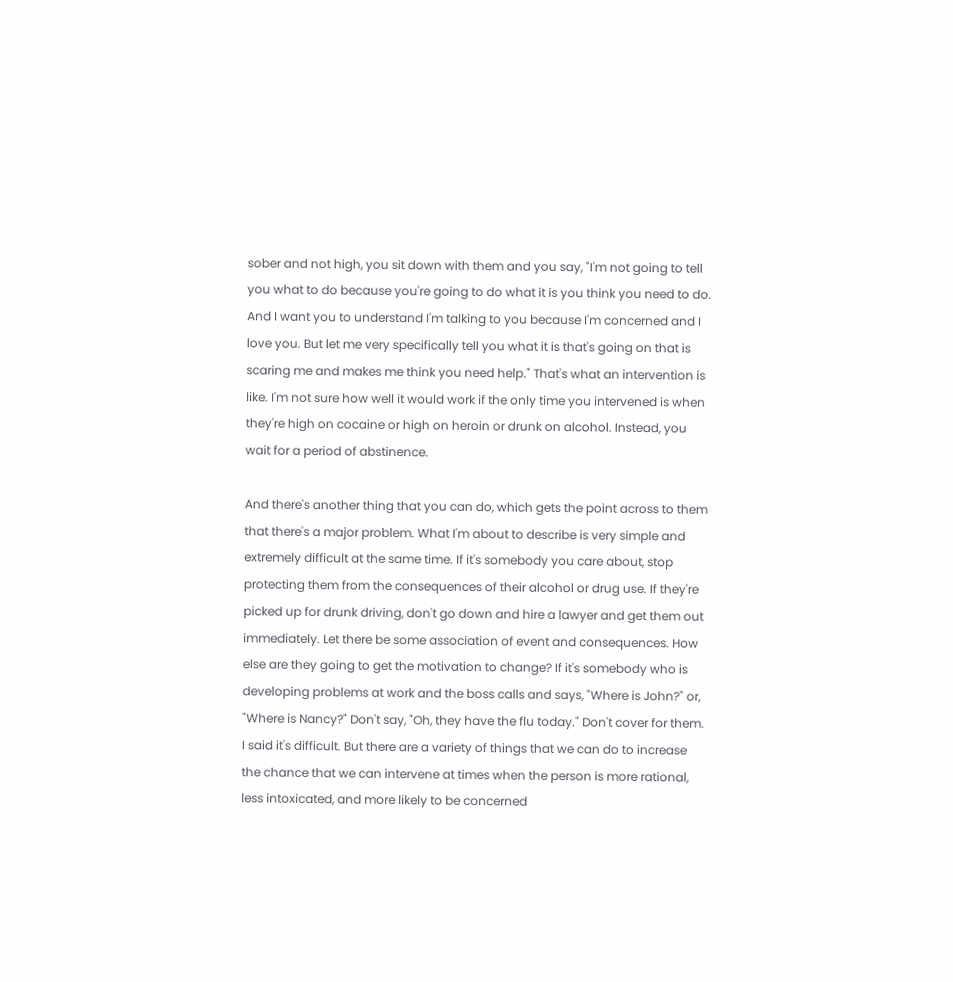sober and not high, you sit down with them and you say, "I'm not going to tell you what to do because you're going to do what it is you think you need to do. And I want you to understand I'm talking to you because I'm concerned and I love you. But let me very specifically tell you what it is that's going on that is scaring me and makes me think you need help." That's what an intervention is like. I'm not sure how well it would work if the only time you intervened is when they're high on cocaine or high on heroin or drunk on alcohol. Instead, you wait for a period of abstinence.

And there's another thing that you can do, which gets the point across to them that there's a major problem. What I'm about to describe is very simple and extremely difficult at the same time. If it's somebody you care about, stop protecting them from the consequences of their alcohol or drug use. If they're picked up for drunk driving, don't go down and hire a lawyer and get them out immediately. Let there be some association of event and consequences. How else are they going to get the motivation to change? If it's somebody who is developing problems at work and the boss calls and says, "Where is John?" or, "Where is Nancy?" Don't say, "Oh, they have the flu today." Don't cover for them. I said it's difficult. But there are a variety of things that we can do to increase the chance that we can intervene at times when the person is more rational, less intoxicated, and more likely to be concerned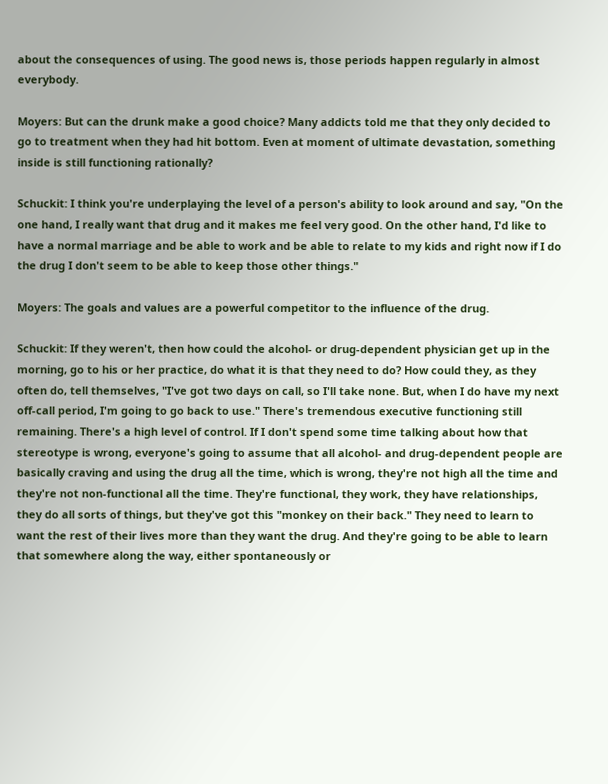about the consequences of using. The good news is, those periods happen regularly in almost everybody.

Moyers: But can the drunk make a good choice? Many addicts told me that they only decided to go to treatment when they had hit bottom. Even at moment of ultimate devastation, something inside is still functioning rationally?

Schuckit: I think you're underplaying the level of a person's ability to look around and say, "On the one hand, I really want that drug and it makes me feel very good. On the other hand, I'd like to have a normal marriage and be able to work and be able to relate to my kids and right now if I do the drug I don't seem to be able to keep those other things."

Moyers: The goals and values are a powerful competitor to the influence of the drug.

Schuckit: If they weren't, then how could the alcohol- or drug-dependent physician get up in the morning, go to his or her practice, do what it is that they need to do? How could they, as they often do, tell themselves, "I've got two days on call, so I'll take none. But, when I do have my next off-call period, I'm going to go back to use." There's tremendous executive functioning still remaining. There's a high level of control. If I don't spend some time talking about how that stereotype is wrong, everyone's going to assume that all alcohol- and drug-dependent people are basically craving and using the drug all the time, which is wrong, they're not high all the time and they're not non-functional all the time. They're functional, they work, they have relationships, they do all sorts of things, but they've got this "monkey on their back." They need to learn to want the rest of their lives more than they want the drug. And they're going to be able to learn that somewhere along the way, either spontaneously or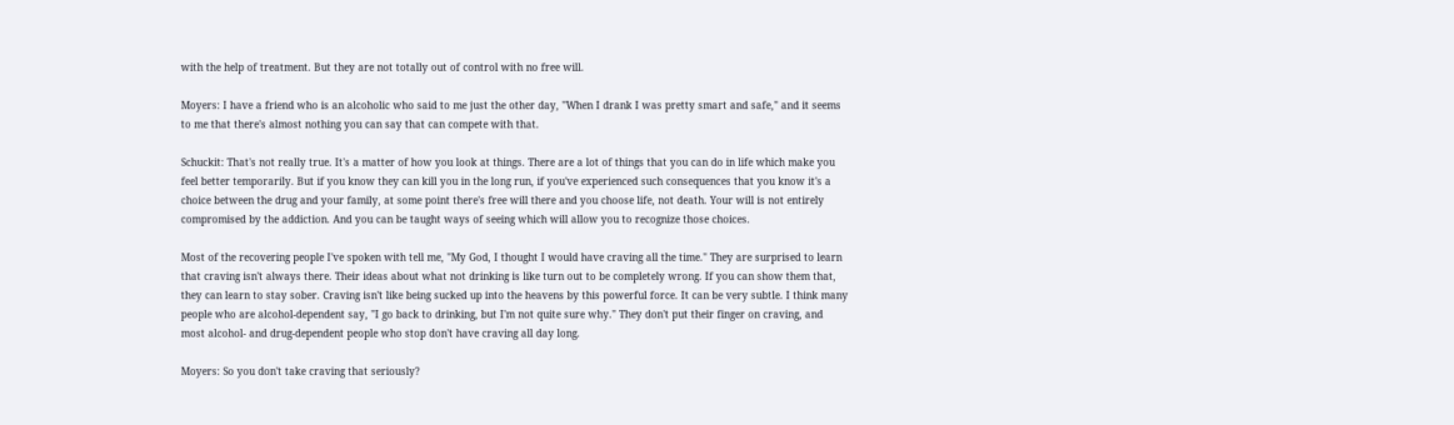with the help of treatment. But they are not totally out of control with no free will.

Moyers: I have a friend who is an alcoholic who said to me just the other day, "When I drank I was pretty smart and safe," and it seems to me that there's almost nothing you can say that can compete with that.

Schuckit: That's not really true. It's a matter of how you look at things. There are a lot of things that you can do in life which make you feel better temporarily. But if you know they can kill you in the long run, if you've experienced such consequences that you know it's a choice between the drug and your family, at some point there's free will there and you choose life, not death. Your will is not entirely compromised by the addiction. And you can be taught ways of seeing which will allow you to recognize those choices.

Most of the recovering people I've spoken with tell me, "My God, I thought I would have craving all the time." They are surprised to learn that craving isn't always there. Their ideas about what not drinking is like turn out to be completely wrong. If you can show them that, they can learn to stay sober. Craving isn't like being sucked up into the heavens by this powerful force. It can be very subtle. I think many people who are alcohol-dependent say, "I go back to drinking, but I'm not quite sure why." They don't put their finger on craving, and most alcohol- and drug-dependent people who stop don't have craving all day long.

Moyers: So you don't take craving that seriously?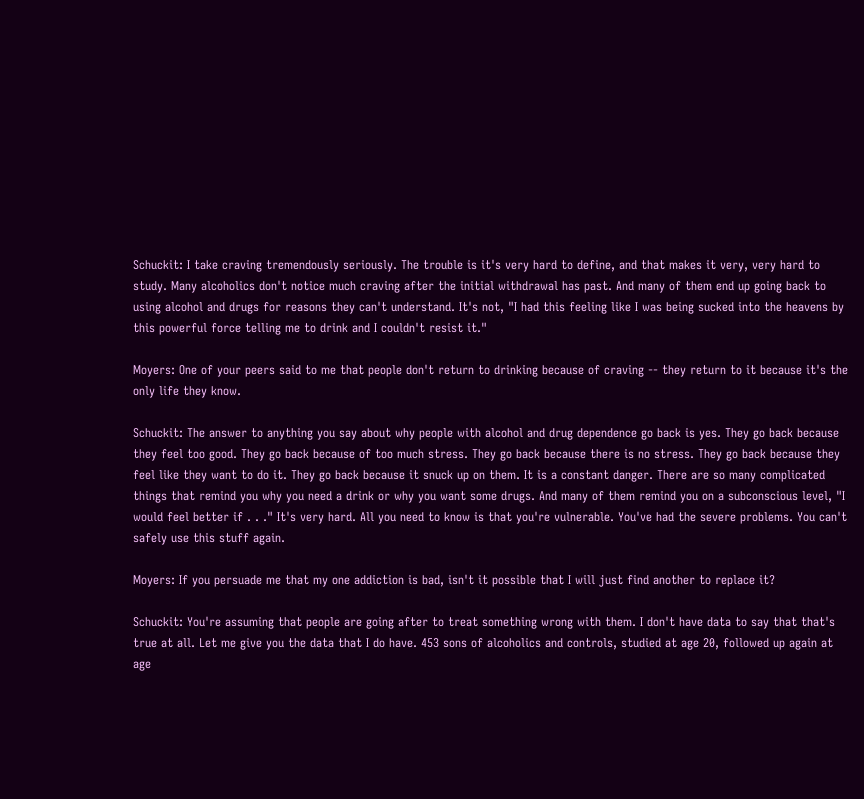Schuckit: I take craving tremendously seriously. The trouble is it's very hard to define, and that makes it very, very hard to study. Many alcoholics don't notice much craving after the initial withdrawal has past. And many of them end up going back to using alcohol and drugs for reasons they can't understand. It's not, "I had this feeling like I was being sucked into the heavens by this powerful force telling me to drink and I couldn't resist it."

Moyers: One of your peers said to me that people don't return to drinking because of craving -- they return to it because it's the only life they know.

Schuckit: The answer to anything you say about why people with alcohol and drug dependence go back is yes. They go back because they feel too good. They go back because of too much stress. They go back because there is no stress. They go back because they feel like they want to do it. They go back because it snuck up on them. It is a constant danger. There are so many complicated things that remind you why you need a drink or why you want some drugs. And many of them remind you on a subconscious level, "I would feel better if . . ." It's very hard. All you need to know is that you're vulnerable. You've had the severe problems. You can't safely use this stuff again.

Moyers: If you persuade me that my one addiction is bad, isn't it possible that I will just find another to replace it?

Schuckit: You're assuming that people are going after to treat something wrong with them. I don't have data to say that that's true at all. Let me give you the data that I do have. 453 sons of alcoholics and controls, studied at age 20, followed up again at age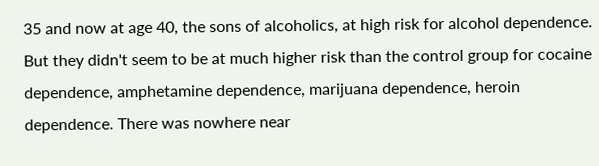35 and now at age 40, the sons of alcoholics, at high risk for alcohol dependence. But they didn't seem to be at much higher risk than the control group for cocaine dependence, amphetamine dependence, marijuana dependence, heroin dependence. There was nowhere near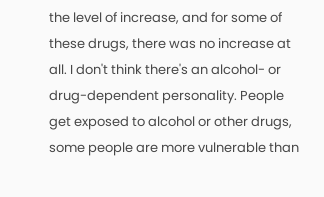the level of increase, and for some of these drugs, there was no increase at all. I don't think there's an alcohol- or drug-dependent personality. People get exposed to alcohol or other drugs, some people are more vulnerable than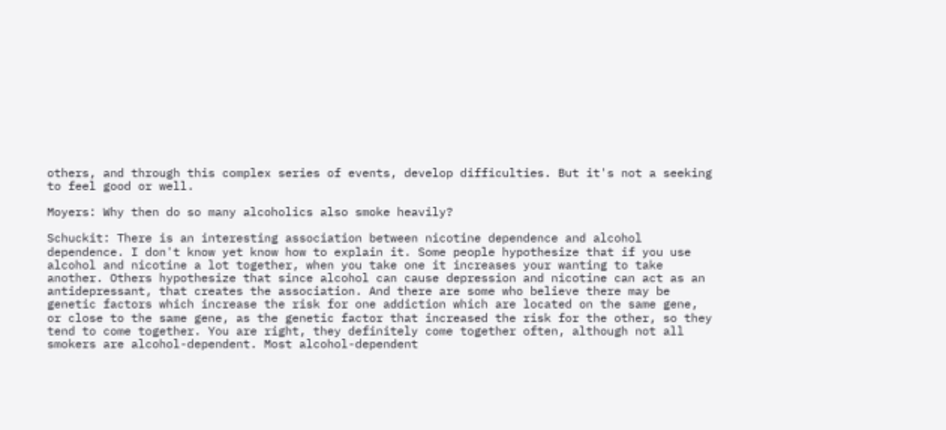others, and through this complex series of events, develop difficulties. But it's not a seeking to feel good or well.

Moyers: Why then do so many alcoholics also smoke heavily?

Schuckit: There is an interesting association between nicotine dependence and alcohol dependence. I don't know yet know how to explain it. Some people hypothesize that if you use alcohol and nicotine a lot together, when you take one it increases your wanting to take another. Others hypothesize that since alcohol can cause depression and nicotine can act as an antidepressant, that creates the association. And there are some who believe there may be genetic factors which increase the risk for one addiction which are located on the same gene, or close to the same gene, as the genetic factor that increased the risk for the other, so they tend to come together. You are right, they definitely come together often, although not all smokers are alcohol-dependent. Most alcohol-dependent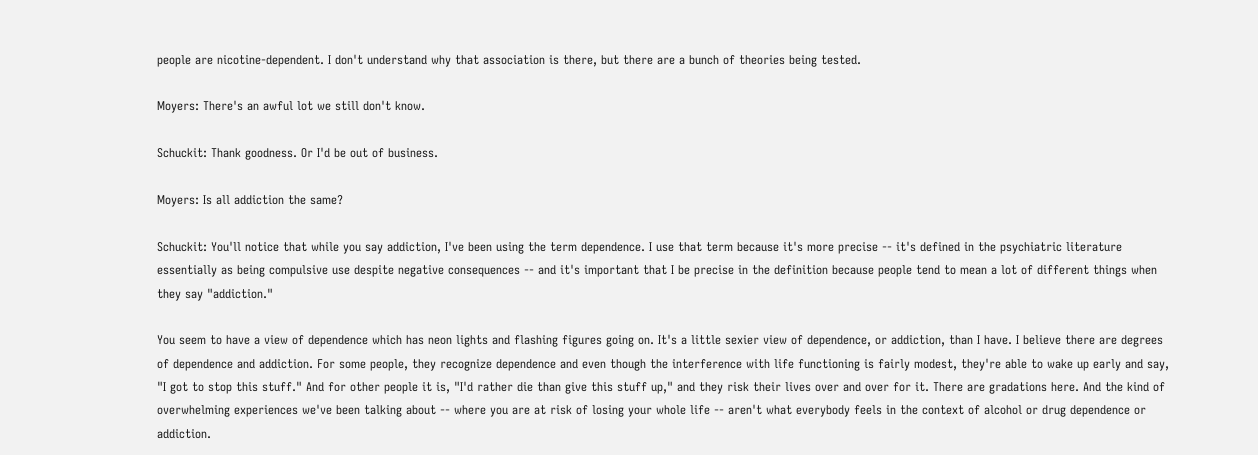people are nicotine-dependent. I don't understand why that association is there, but there are a bunch of theories being tested.

Moyers: There's an awful lot we still don't know.

Schuckit: Thank goodness. Or I'd be out of business.

Moyers: Is all addiction the same?

Schuckit: You'll notice that while you say addiction, I've been using the term dependence. I use that term because it's more precise -- it's defined in the psychiatric literature essentially as being compulsive use despite negative consequences -- and it's important that I be precise in the definition because people tend to mean a lot of different things when they say "addiction."

You seem to have a view of dependence which has neon lights and flashing figures going on. It's a little sexier view of dependence, or addiction, than I have. I believe there are degrees of dependence and addiction. For some people, they recognize dependence and even though the interference with life functioning is fairly modest, they're able to wake up early and say, "I got to stop this stuff." And for other people it is, "I'd rather die than give this stuff up," and they risk their lives over and over for it. There are gradations here. And the kind of overwhelming experiences we've been talking about -- where you are at risk of losing your whole life -- aren't what everybody feels in the context of alcohol or drug dependence or addiction.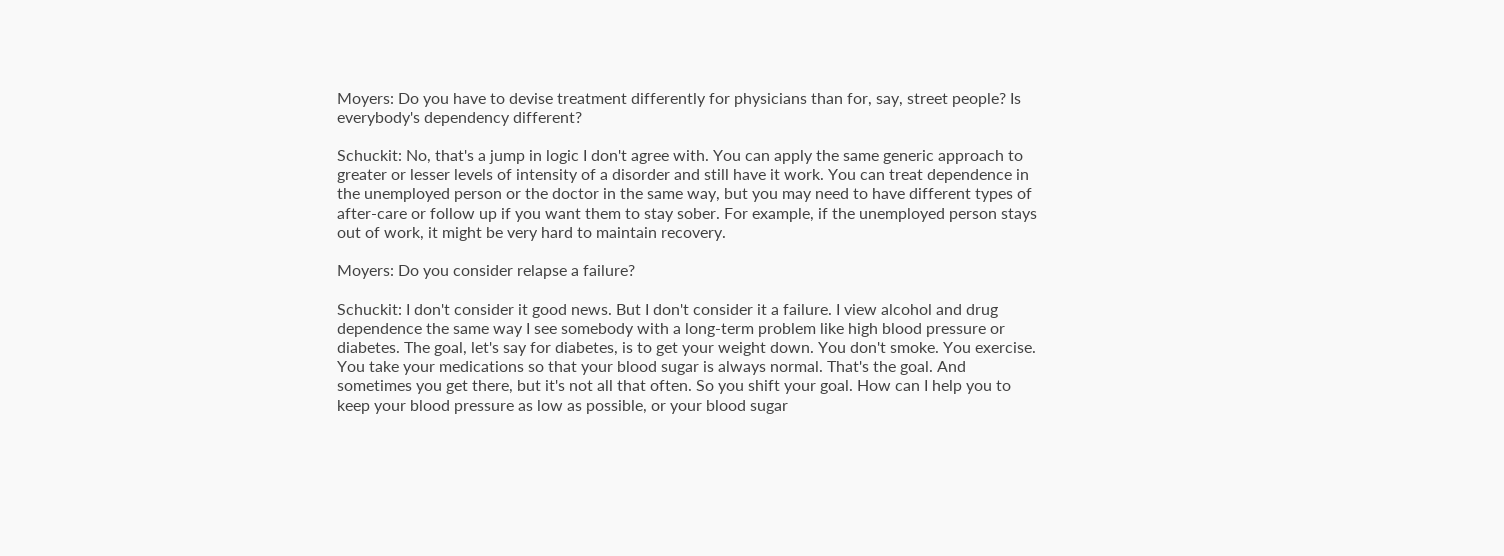Moyers: Do you have to devise treatment differently for physicians than for, say, street people? Is everybody's dependency different?

Schuckit: No, that's a jump in logic I don't agree with. You can apply the same generic approach to greater or lesser levels of intensity of a disorder and still have it work. You can treat dependence in the unemployed person or the doctor in the same way, but you may need to have different types of after-care or follow up if you want them to stay sober. For example, if the unemployed person stays out of work, it might be very hard to maintain recovery.

Moyers: Do you consider relapse a failure?

Schuckit: I don't consider it good news. But I don't consider it a failure. I view alcohol and drug dependence the same way I see somebody with a long-term problem like high blood pressure or diabetes. The goal, let's say for diabetes, is to get your weight down. You don't smoke. You exercise. You take your medications so that your blood sugar is always normal. That's the goal. And sometimes you get there, but it's not all that often. So you shift your goal. How can I help you to keep your blood pressure as low as possible, or your blood sugar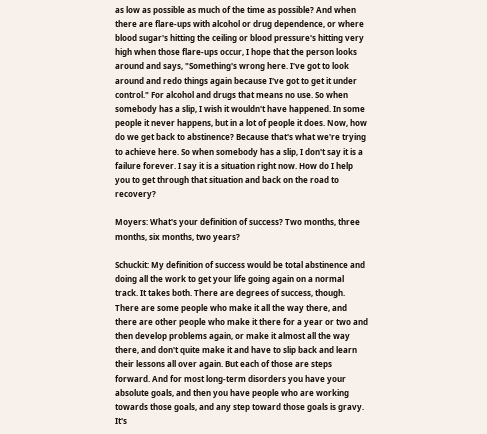as low as possible as much of the time as possible? And when there are flare-ups with alcohol or drug dependence, or where blood sugar's hitting the ceiling or blood pressure's hitting very high when those flare-ups occur, I hope that the person looks around and says, "Something's wrong here. I've got to look around and redo things again because I've got to get it under control." For alcohol and drugs that means no use. So when somebody has a slip, I wish it wouldn't have happened. In some people it never happens, but in a lot of people it does. Now, how do we get back to abstinence? Because that's what we're trying to achieve here. So when somebody has a slip, I don't say it is a failure forever. I say it is a situation right now. How do I help you to get through that situation and back on the road to recovery?

Moyers: What's your definition of success? Two months, three months, six months, two years?

Schuckit: My definition of success would be total abstinence and doing all the work to get your life going again on a normal track. It takes both. There are degrees of success, though. There are some people who make it all the way there, and there are other people who make it there for a year or two and then develop problems again, or make it almost all the way there, and don't quite make it and have to slip back and learn their lessons all over again. But each of those are steps forward. And for most long-term disorders you have your absolute goals, and then you have people who are working towards those goals, and any step toward those goals is gravy. It's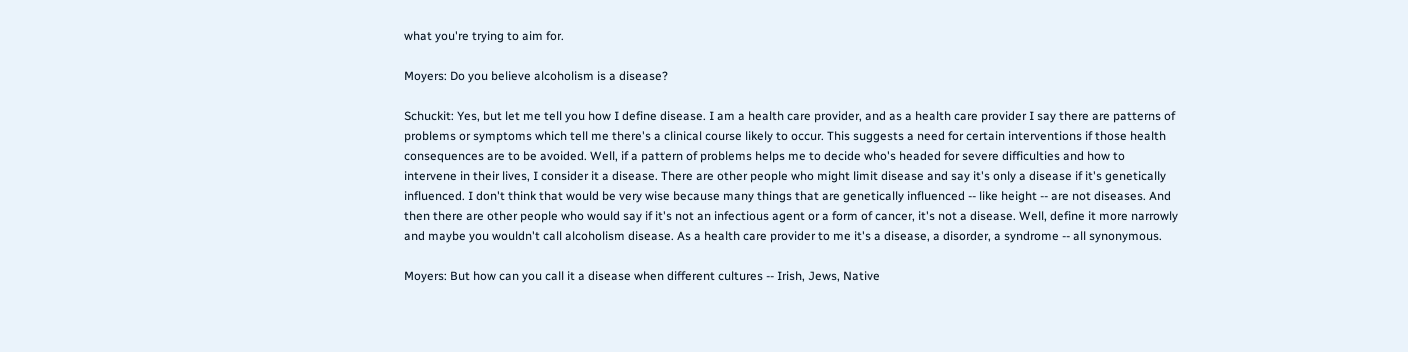what you're trying to aim for.

Moyers: Do you believe alcoholism is a disease?

Schuckit: Yes, but let me tell you how I define disease. I am a health care provider, and as a health care provider I say there are patterns of problems or symptoms which tell me there's a clinical course likely to occur. This suggests a need for certain interventions if those health consequences are to be avoided. Well, if a pattern of problems helps me to decide who's headed for severe difficulties and how to intervene in their lives, I consider it a disease. There are other people who might limit disease and say it's only a disease if it's genetically influenced. I don't think that would be very wise because many things that are genetically influenced -- like height -- are not diseases. And then there are other people who would say if it's not an infectious agent or a form of cancer, it's not a disease. Well, define it more narrowly and maybe you wouldn't call alcoholism disease. As a health care provider to me it's a disease, a disorder, a syndrome -- all synonymous.

Moyers: But how can you call it a disease when different cultures -- Irish, Jews, Native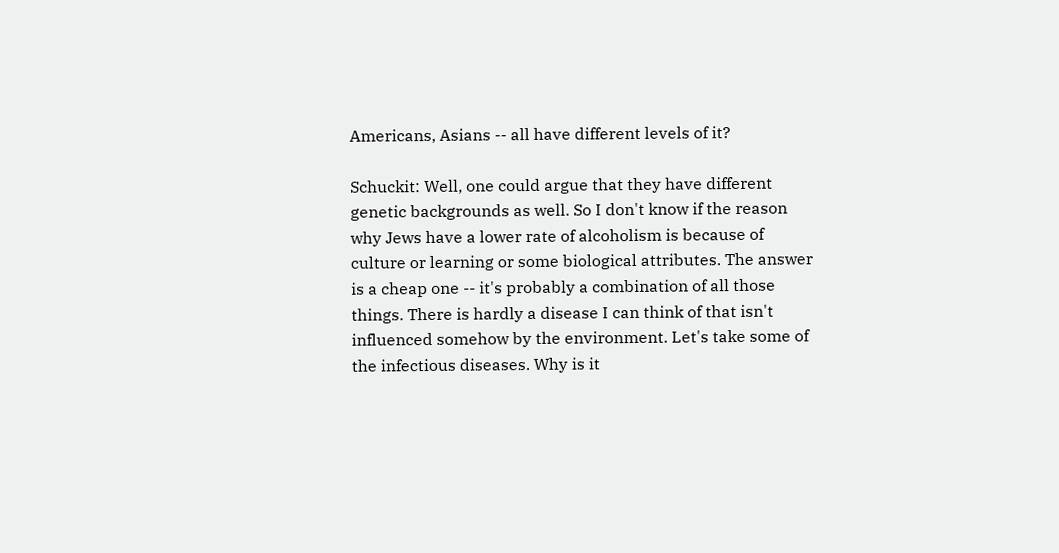Americans, Asians -- all have different levels of it?

Schuckit: Well, one could argue that they have different genetic backgrounds as well. So I don't know if the reason why Jews have a lower rate of alcoholism is because of culture or learning or some biological attributes. The answer is a cheap one -- it's probably a combination of all those things. There is hardly a disease I can think of that isn't influenced somehow by the environment. Let's take some of the infectious diseases. Why is it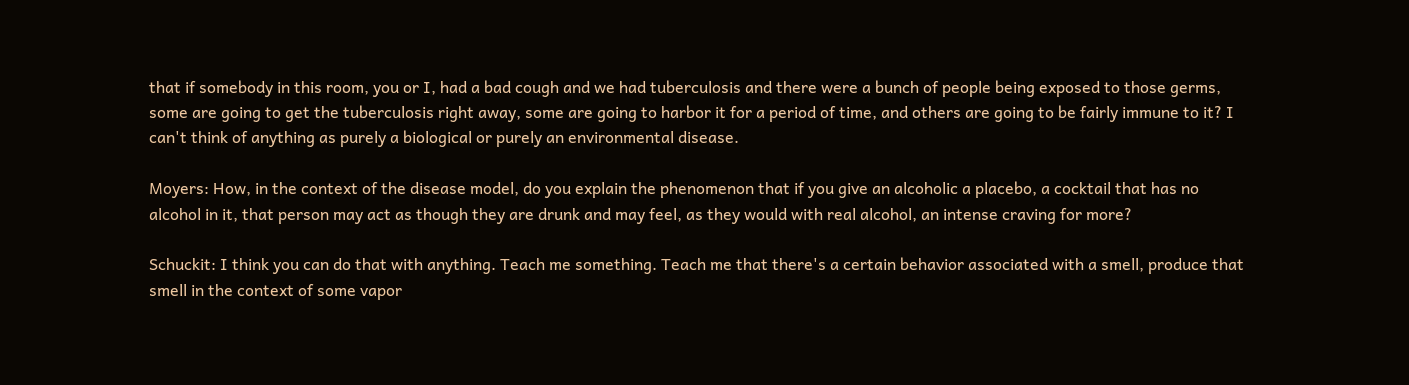that if somebody in this room, you or I, had a bad cough and we had tuberculosis and there were a bunch of people being exposed to those germs, some are going to get the tuberculosis right away, some are going to harbor it for a period of time, and others are going to be fairly immune to it? I can't think of anything as purely a biological or purely an environmental disease.

Moyers: How, in the context of the disease model, do you explain the phenomenon that if you give an alcoholic a placebo, a cocktail that has no alcohol in it, that person may act as though they are drunk and may feel, as they would with real alcohol, an intense craving for more?

Schuckit: I think you can do that with anything. Teach me something. Teach me that there's a certain behavior associated with a smell, produce that smell in the context of some vapor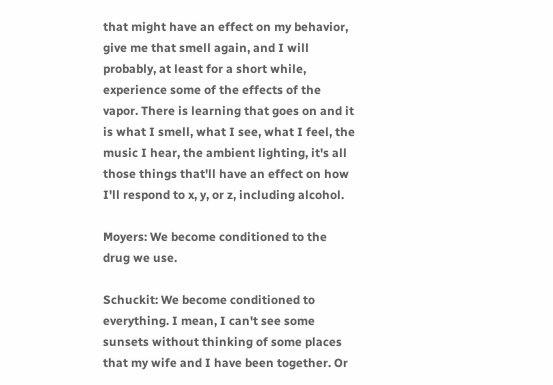that might have an effect on my behavior, give me that smell again, and I will probably, at least for a short while, experience some of the effects of the vapor. There is learning that goes on and it is what I smell, what I see, what I feel, the music I hear, the ambient lighting, it's all those things that'll have an effect on how I'll respond to x, y, or z, including alcohol.

Moyers: We become conditioned to the drug we use.

Schuckit: We become conditioned to everything. I mean, I can't see some sunsets without thinking of some places that my wife and I have been together. Or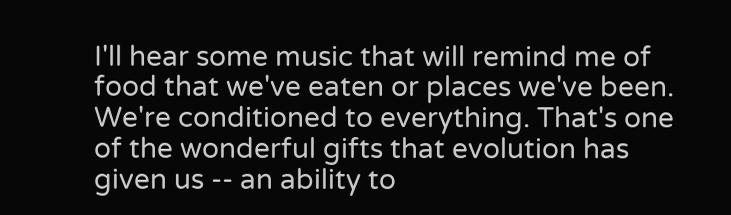I'll hear some music that will remind me of food that we've eaten or places we've been. We're conditioned to everything. That's one of the wonderful gifts that evolution has given us -- an ability to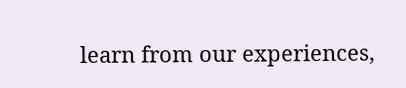learn from our experiences,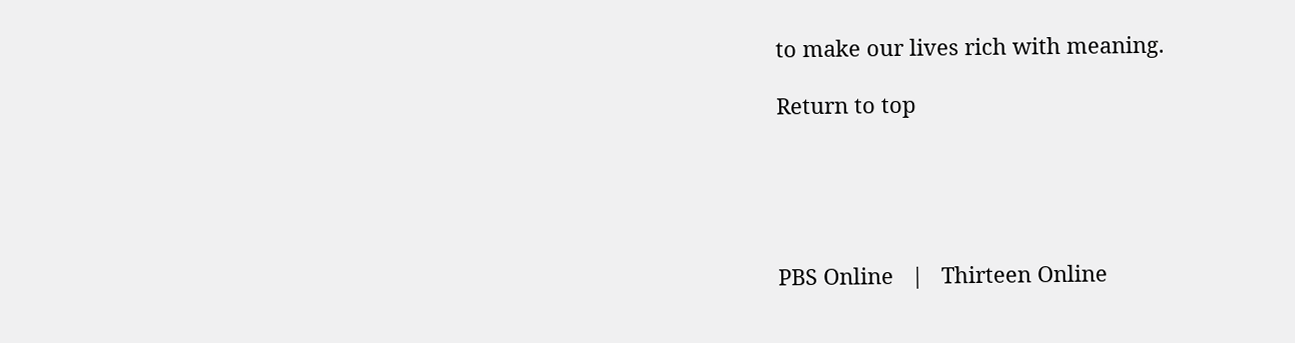to make our lives rich with meaning.

Return to top





PBS Online   |   Thirteen Online